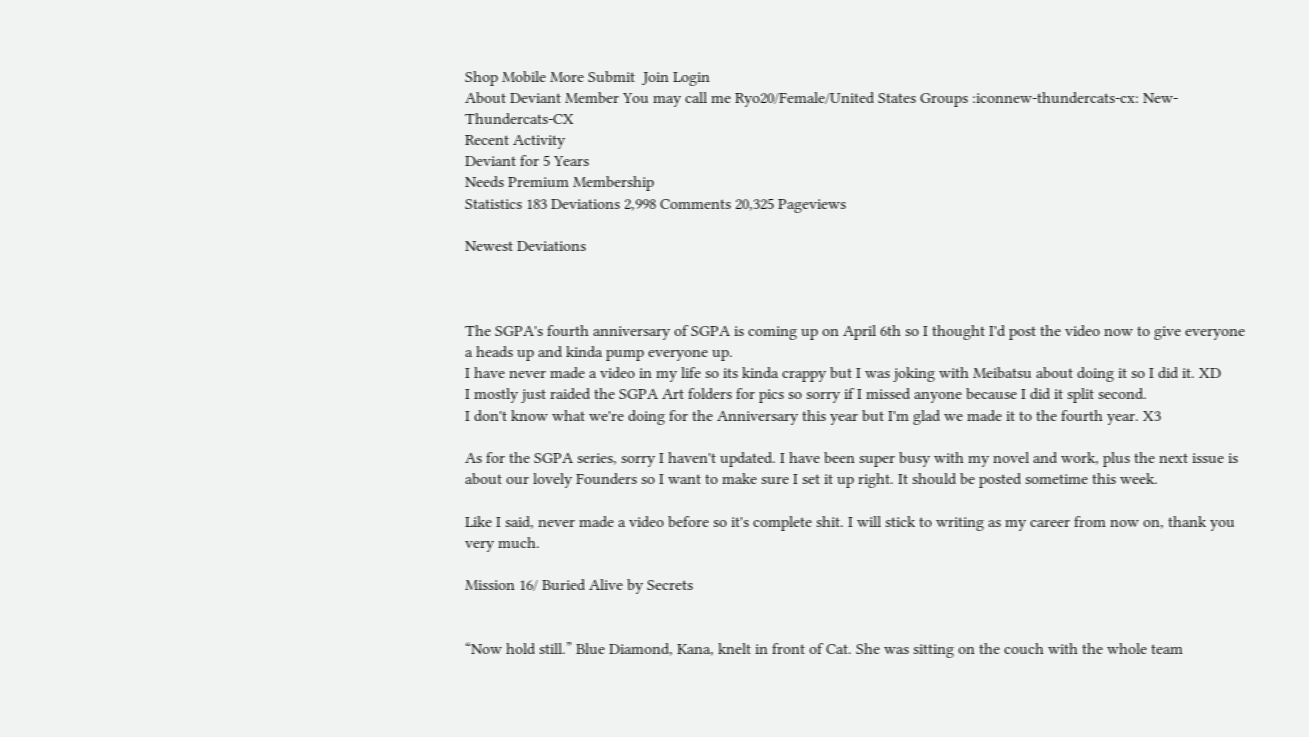Shop Mobile More Submit  Join Login
About Deviant Member You may call me Ryo20/Female/United States Groups :iconnew-thundercats-cx: New-Thundercats-CX
Recent Activity
Deviant for 5 Years
Needs Premium Membership
Statistics 183 Deviations 2,998 Comments 20,325 Pageviews

Newest Deviations



The SGPA's fourth anniversary of SGPA is coming up on April 6th so I thought I'd post the video now to give everyone a heads up and kinda pump everyone up.
I have never made a video in my life so its kinda crappy but I was joking with Meibatsu about doing it so I did it. XD
I mostly just raided the SGPA Art folders for pics so sorry if I missed anyone because I did it split second.
I don't know what we're doing for the Anniversary this year but I'm glad we made it to the fourth year. X3

As for the SGPA series, sorry I haven't updated. I have been super busy with my novel and work, plus the next issue is about our lovely Founders so I want to make sure I set it up right. It should be posted sometime this week.

Like I said, never made a video before so it's complete shit. I will stick to writing as my career from now on, thank you very much.

Mission 16/ Buried Alive by Secrets


“Now hold still.” Blue Diamond, Kana, knelt in front of Cat. She was sitting on the couch with the whole team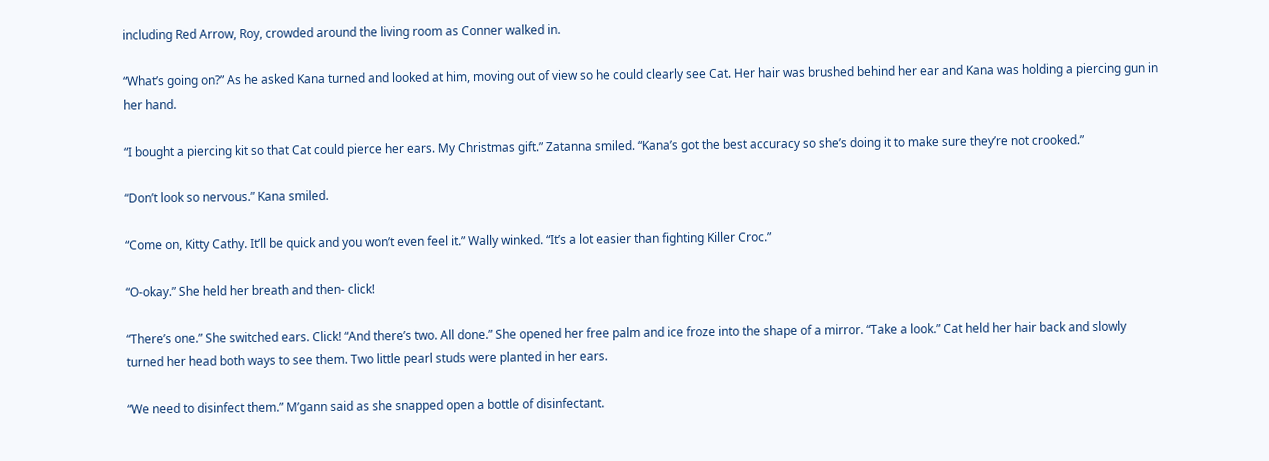including Red Arrow, Roy, crowded around the living room as Conner walked in.

“What’s going on?” As he asked Kana turned and looked at him, moving out of view so he could clearly see Cat. Her hair was brushed behind her ear and Kana was holding a piercing gun in her hand.

“I bought a piercing kit so that Cat could pierce her ears. My Christmas gift.” Zatanna smiled. “Kana’s got the best accuracy so she’s doing it to make sure they’re not crooked.”

“Don’t look so nervous.” Kana smiled.

“Come on, Kitty Cathy. It’ll be quick and you won’t even feel it.” Wally winked. “It’s a lot easier than fighting Killer Croc.”

“O-okay.” She held her breath and then- click!

“There’s one.” She switched ears. Click! “And there’s two. All done.” She opened her free palm and ice froze into the shape of a mirror. “Take a look.” Cat held her hair back and slowly turned her head both ways to see them. Two little pearl studs were planted in her ears.

“We need to disinfect them.” M’gann said as she snapped open a bottle of disinfectant.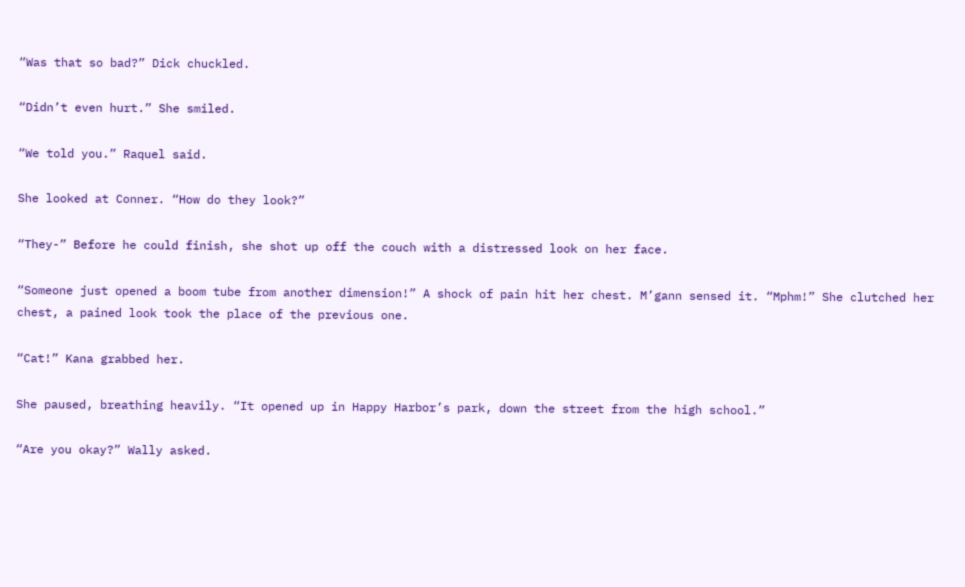“Was that so bad?” Dick chuckled.

“Didn’t even hurt.” She smiled.

“We told you.” Raquel said.

She looked at Conner. “How do they look?”

“They-” Before he could finish, she shot up off the couch with a distressed look on her face.

“Someone just opened a boom tube from another dimension!” A shock of pain hit her chest. M’gann sensed it. “Mphm!” She clutched her chest, a pained look took the place of the previous one.

“Cat!” Kana grabbed her.

She paused, breathing heavily. “It opened up in Happy Harbor’s park, down the street from the high school.”

“Are you okay?” Wally asked.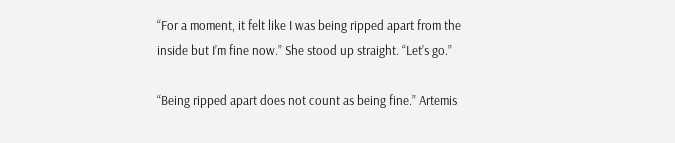“For a moment, it felt like I was being ripped apart from the inside but I’m fine now.” She stood up straight. “Let’s go.”

“Being ripped apart does not count as being fine.” Artemis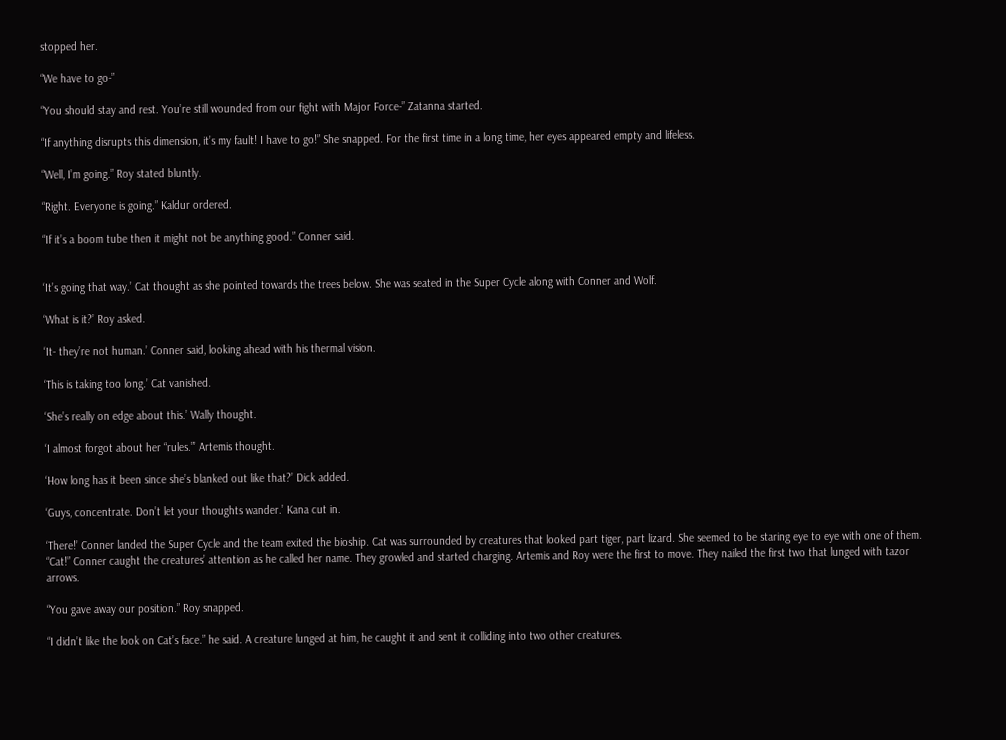stopped her.

“We have to go-”

“You should stay and rest. You’re still wounded from our fight with Major Force-” Zatanna started.

“If anything disrupts this dimension, it’s my fault! I have to go!” She snapped. For the first time in a long time, her eyes appeared empty and lifeless.

“Well, I’m going.” Roy stated bluntly.

“Right. Everyone is going.” Kaldur ordered.

“If it’s a boom tube then it might not be anything good.” Conner said.


‘It’s going that way.’ Cat thought as she pointed towards the trees below. She was seated in the Super Cycle along with Conner and Wolf.

‘What is it?’ Roy asked.

‘It- they’re not human.’ Conner said, looking ahead with his thermal vision.

‘This is taking too long.’ Cat vanished.

‘She’s really on edge about this.’ Wally thought.

‘I almost forgot about her “rules.”’ Artemis thought.

‘How long has it been since she’s blanked out like that?’ Dick added.

‘Guys, concentrate. Don’t let your thoughts wander.’ Kana cut in.

‘There!’ Conner landed the Super Cycle and the team exited the bioship. Cat was surrounded by creatures that looked part tiger, part lizard. She seemed to be staring eye to eye with one of them. “Cat!” Conner caught the creatures’ attention as he called her name. They growled and started charging. Artemis and Roy were the first to move. They nailed the first two that lunged with tazor arrows.

“You gave away our position.” Roy snapped.

“I didn’t like the look on Cat’s face.” he said. A creature lunged at him, he caught it and sent it colliding into two other creatures.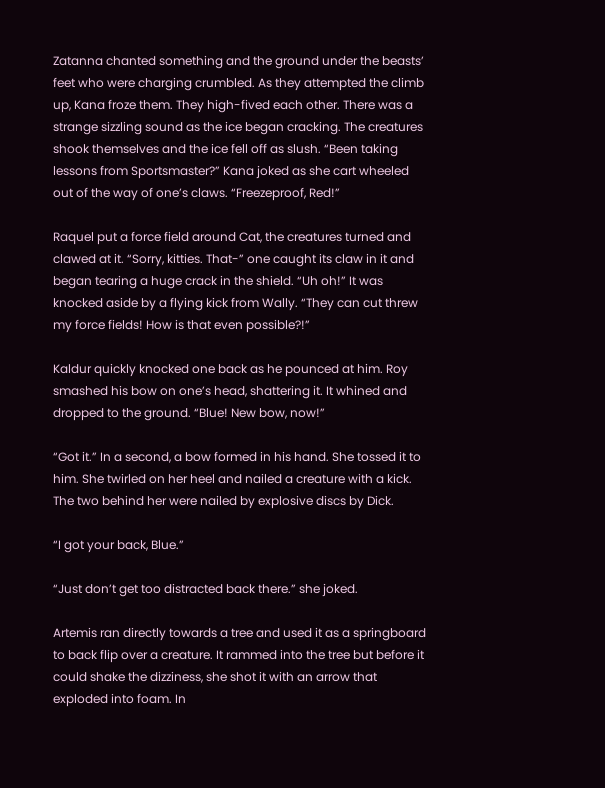Zatanna chanted something and the ground under the beasts’ feet who were charging crumbled. As they attempted the climb up, Kana froze them. They high-fived each other. There was a strange sizzling sound as the ice began cracking. The creatures shook themselves and the ice fell off as slush. “Been taking lessons from Sportsmaster?” Kana joked as she cart wheeled out of the way of one’s claws. “Freezeproof, Red!”

Raquel put a force field around Cat, the creatures turned and clawed at it. “Sorry, kitties. That-” one caught its claw in it and began tearing a huge crack in the shield. “Uh oh!” It was knocked aside by a flying kick from Wally. “They can cut threw my force fields! How is that even possible?!”

Kaldur quickly knocked one back as he pounced at him. Roy smashed his bow on one’s head, shattering it. It whined and dropped to the ground. “Blue! New bow, now!”

“Got it.” In a second, a bow formed in his hand. She tossed it to him. She twirled on her heel and nailed a creature with a kick. The two behind her were nailed by explosive discs by Dick.

“I got your back, Blue.”

“Just don’t get too distracted back there.” she joked.

Artemis ran directly towards a tree and used it as a springboard to back flip over a creature. It rammed into the tree but before it could shake the dizziness, she shot it with an arrow that exploded into foam. In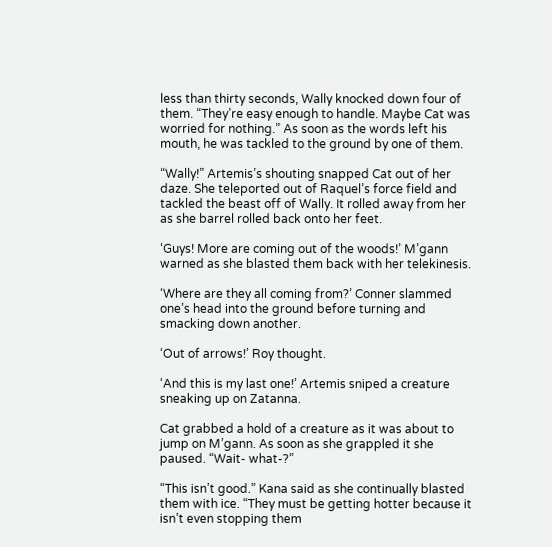less than thirty seconds, Wally knocked down four of them. “They’re easy enough to handle. Maybe Cat was worried for nothing.” As soon as the words left his mouth, he was tackled to the ground by one of them.

“Wally!” Artemis’s shouting snapped Cat out of her daze. She teleported out of Raquel’s force field and tackled the beast off of Wally. It rolled away from her as she barrel rolled back onto her feet.

‘Guys! More are coming out of the woods!’ M’gann warned as she blasted them back with her telekinesis.

‘Where are they all coming from?’ Conner slammed one’s head into the ground before turning and smacking down another.

‘Out of arrows!’ Roy thought.

‘And this is my last one!’ Artemis sniped a creature sneaking up on Zatanna.

Cat grabbed a hold of a creature as it was about to jump on M’gann. As soon as she grappled it she paused. “Wait- what-?”

“This isn’t good.” Kana said as she continually blasted them with ice. “They must be getting hotter because it isn’t even stopping them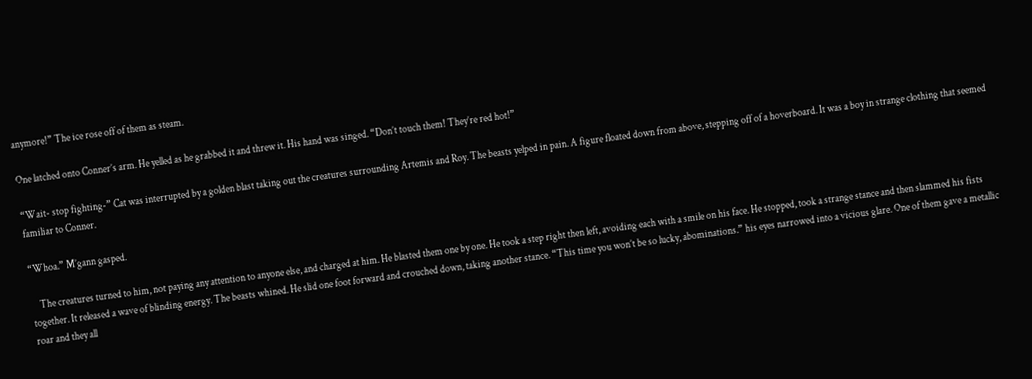anymore!” The ice rose off of them as steam.

One latched onto Conner’s arm. He yelled as he grabbed it and threw it. His hand was singed. “Don’t touch them! They’re red hot!”

“Wait- stop fighting-” Cat was interrupted by a golden blast taking out the creatures surrounding Artemis and Roy. The beasts yelped in pain. A figure floated down from above, stepping off of a hoverboard. It was a boy in strange clothing that seemed familiar to Conner.

“Whoa.” M’gann gasped.

    The creatures turned to him, not paying any attention to anyone else, and charged at him. He blasted them one by one. He took a step right then left, avoiding each with a smile on his face. He stopped, took a strange stance and then slammed his fists together. It released a wave of blinding energy. The beasts whined. He slid one foot forward and crouched down, taking another stance. “This time you won’t be so lucky, abominations.” his eyes narrowed into a vicious glare. One of them gave a metallic roar and they all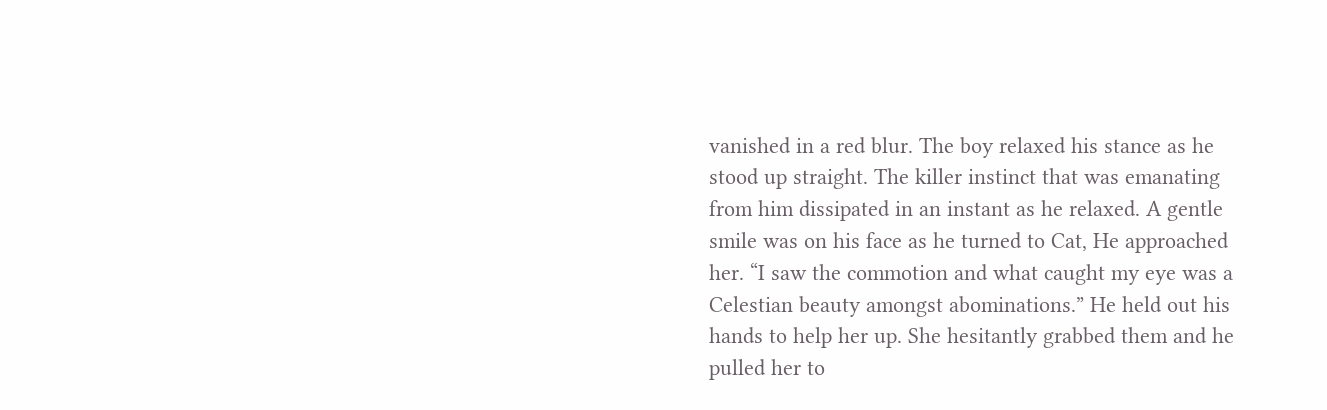vanished in a red blur. The boy relaxed his stance as he stood up straight. The killer instinct that was emanating from him dissipated in an instant as he relaxed. A gentle smile was on his face as he turned to Cat, He approached her. “I saw the commotion and what caught my eye was a Celestian beauty amongst abominations.” He held out his hands to help her up. She hesitantly grabbed them and he pulled her to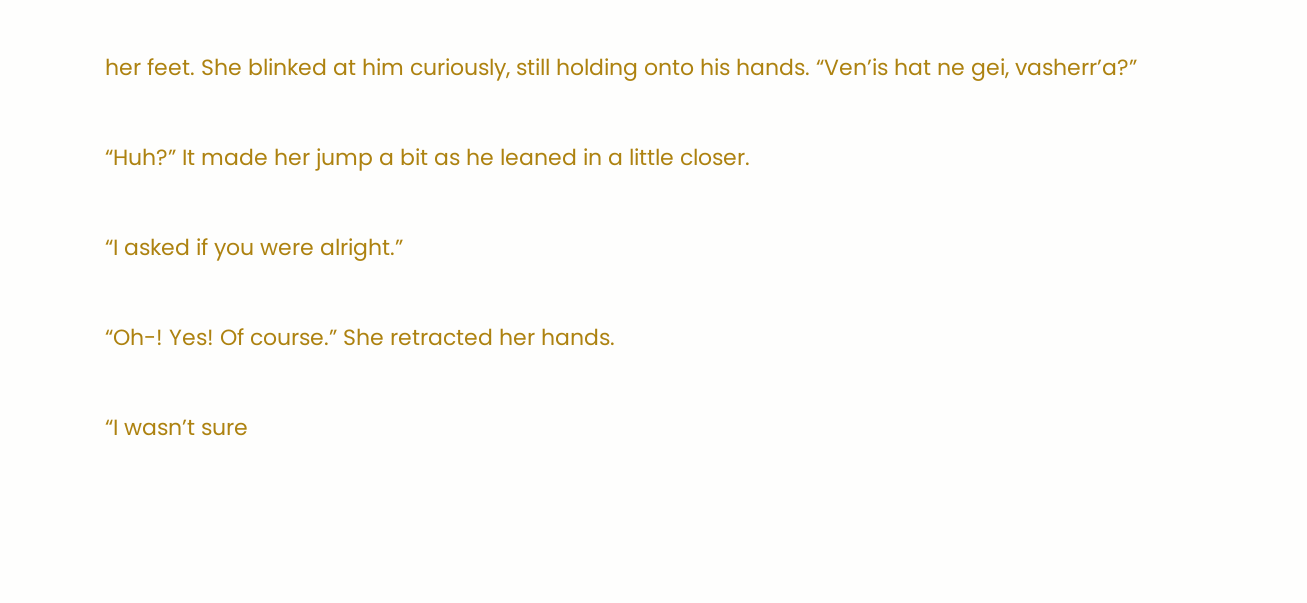her feet. She blinked at him curiously, still holding onto his hands. “Ven’is hat ne gei, vasherr’a?”

“Huh?” It made her jump a bit as he leaned in a little closer.

“I asked if you were alright.”

“Oh-! Yes! Of course.” She retracted her hands.

“I wasn’t sure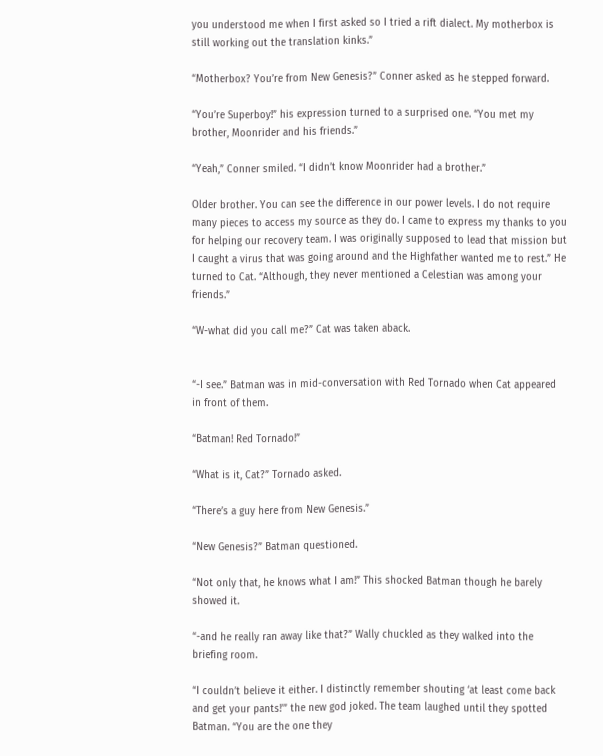you understood me when I first asked so I tried a rift dialect. My motherbox is still working out the translation kinks.”

“Motherbox? You’re from New Genesis?” Conner asked as he stepped forward.

“You’re Superboy!” his expression turned to a surprised one. “You met my brother, Moonrider and his friends.”

“Yeah,” Conner smiled. “I didn’t know Moonrider had a brother.”

Older brother. You can see the difference in our power levels. I do not require many pieces to access my source as they do. I came to express my thanks to you for helping our recovery team. I was originally supposed to lead that mission but I caught a virus that was going around and the Highfather wanted me to rest.” He turned to Cat. “Although, they never mentioned a Celestian was among your friends.”

“W-what did you call me?” Cat was taken aback.


“-I see.” Batman was in mid-conversation with Red Tornado when Cat appeared in front of them.

“Batman! Red Tornado!”

“What is it, Cat?” Tornado asked.

“There’s a guy here from New Genesis.”

“New Genesis?” Batman questioned.

“Not only that, he knows what I am!” This shocked Batman though he barely showed it.

“-and he really ran away like that?” Wally chuckled as they walked into the briefing room.

“I couldn’t believe it either. I distinctly remember shouting ‘at least come back and get your pants!’” the new god joked. The team laughed until they spotted Batman. “You are the one they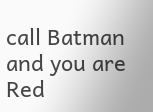call Batman and you are Red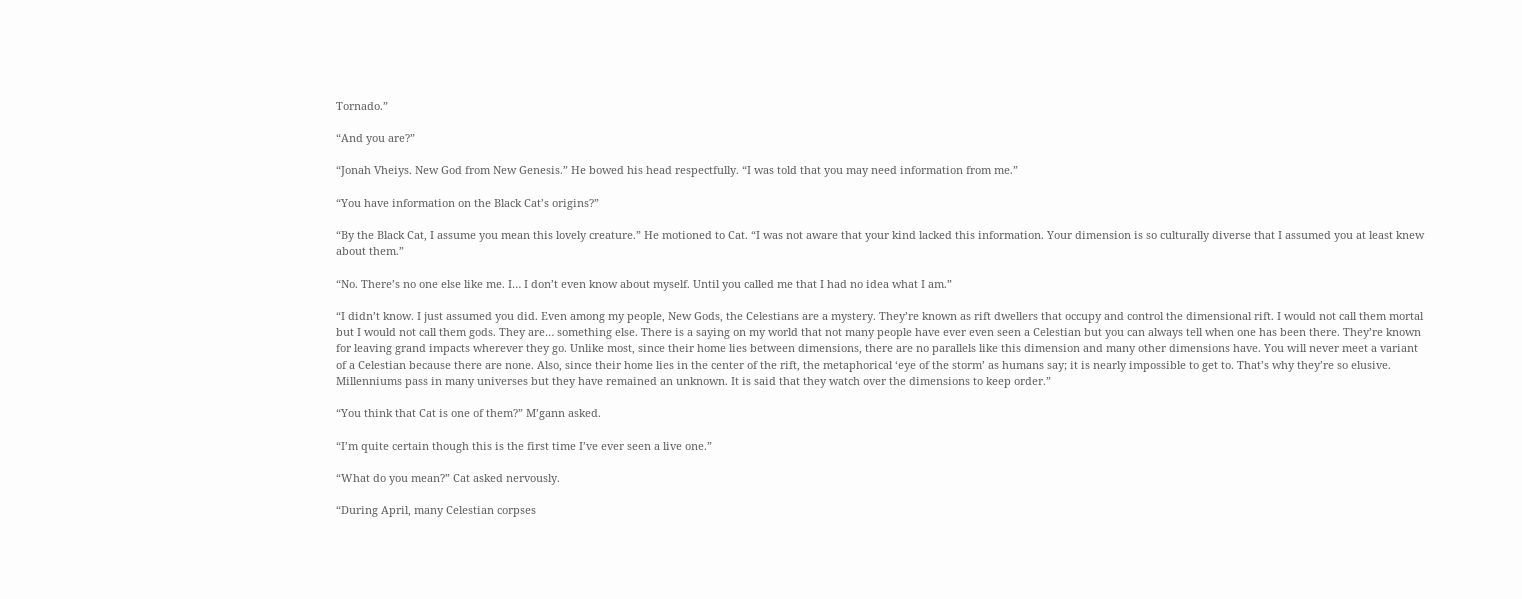Tornado.”

“And you are?”

“Jonah Vheiys. New God from New Genesis.” He bowed his head respectfully. “I was told that you may need information from me.”

“You have information on the Black Cat’s origins?”

“By the Black Cat, I assume you mean this lovely creature.” He motioned to Cat. “I was not aware that your kind lacked this information. Your dimension is so culturally diverse that I assumed you at least knew about them.”

“No. There’s no one else like me. I… I don’t even know about myself. Until you called me that I had no idea what I am.”

“I didn’t know. I just assumed you did. Even among my people, New Gods, the Celestians are a mystery. They’re known as rift dwellers that occupy and control the dimensional rift. I would not call them mortal but I would not call them gods. They are… something else. There is a saying on my world that not many people have ever even seen a Celestian but you can always tell when one has been there. They’re known for leaving grand impacts wherever they go. Unlike most, since their home lies between dimensions, there are no parallels like this dimension and many other dimensions have. You will never meet a variant of a Celestian because there are none. Also, since their home lies in the center of the rift, the metaphorical ‘eye of the storm’ as humans say; it is nearly impossible to get to. That’s why they’re so elusive. Millenniums pass in many universes but they have remained an unknown. It is said that they watch over the dimensions to keep order.”

“You think that Cat is one of them?” M’gann asked.

“I’m quite certain though this is the first time I’ve ever seen a live one.”

“What do you mean?” Cat asked nervously.

“During April, many Celestian corpses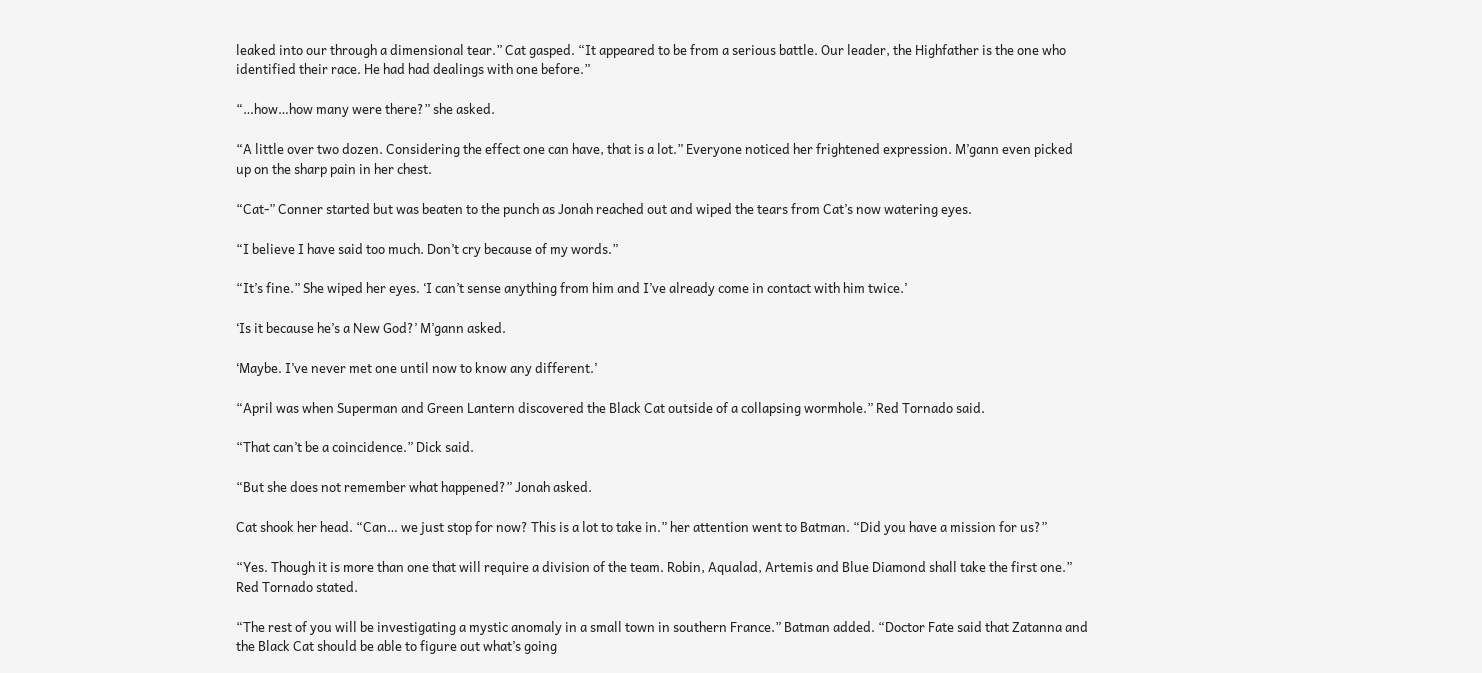leaked into our through a dimensional tear.” Cat gasped. “It appeared to be from a serious battle. Our leader, the Highfather is the one who identified their race. He had had dealings with one before.”

“…how…how many were there?” she asked.

“A little over two dozen. Considering the effect one can have, that is a lot.” Everyone noticed her frightened expression. M’gann even picked up on the sharp pain in her chest.

“Cat-” Conner started but was beaten to the punch as Jonah reached out and wiped the tears from Cat’s now watering eyes.

“I believe I have said too much. Don’t cry because of my words.”

“It’s fine.” She wiped her eyes. ‘I can’t sense anything from him and I’ve already come in contact with him twice.’

‘Is it because he’s a New God?’ M’gann asked.

‘Maybe. I’ve never met one until now to know any different.’

“April was when Superman and Green Lantern discovered the Black Cat outside of a collapsing wormhole.” Red Tornado said.

“That can’t be a coincidence.” Dick said.

“But she does not remember what happened?” Jonah asked.

Cat shook her head. “Can… we just stop for now? This is a lot to take in.” her attention went to Batman. “Did you have a mission for us?”

“Yes. Though it is more than one that will require a division of the team. Robin, Aqualad, Artemis and Blue Diamond shall take the first one.” Red Tornado stated.

“The rest of you will be investigating a mystic anomaly in a small town in southern France.” Batman added. “Doctor Fate said that Zatanna and the Black Cat should be able to figure out what’s going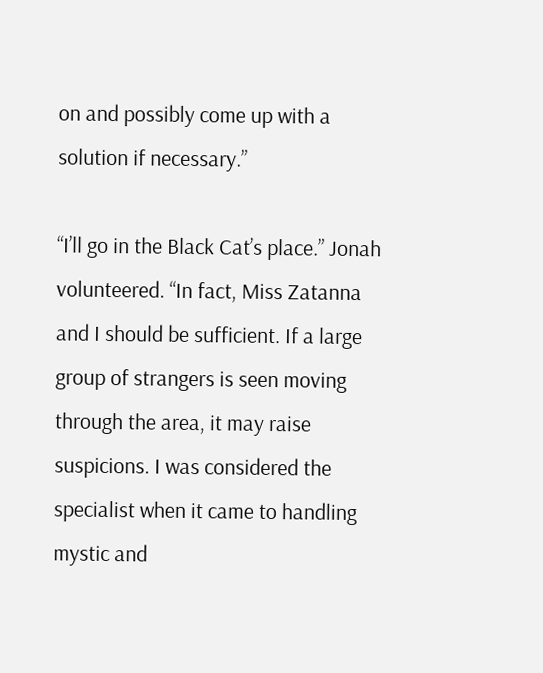on and possibly come up with a solution if necessary.”

“I’ll go in the Black Cat’s place.” Jonah volunteered. “In fact, Miss Zatanna and I should be sufficient. If a large group of strangers is seen moving through the area, it may raise suspicions. I was considered the specialist when it came to handling mystic and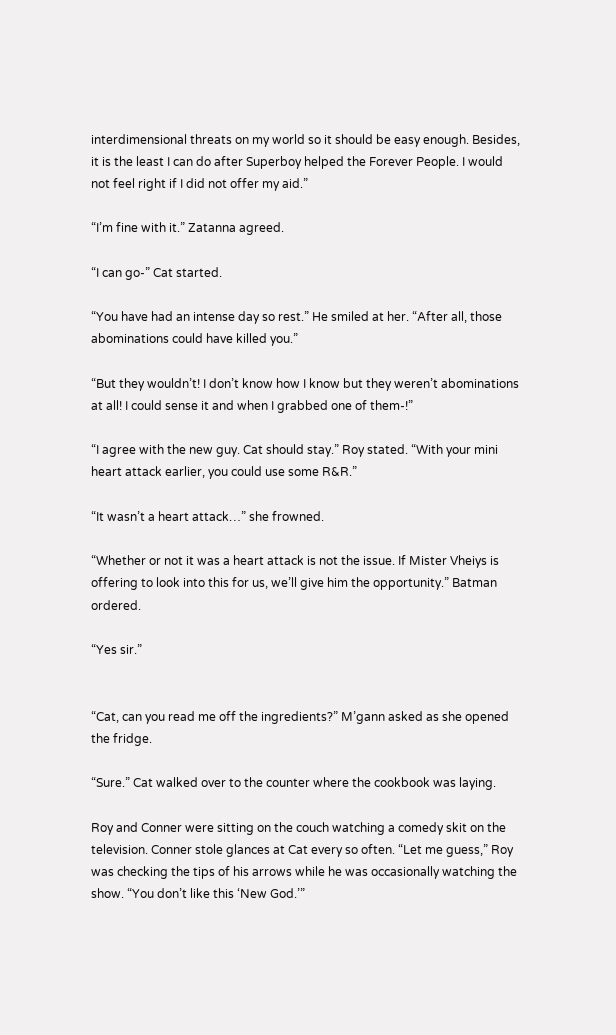interdimensional threats on my world so it should be easy enough. Besides, it is the least I can do after Superboy helped the Forever People. I would not feel right if I did not offer my aid.”

“I’m fine with it.” Zatanna agreed.

“I can go-” Cat started.

“You have had an intense day so rest.” He smiled at her. “After all, those abominations could have killed you.”

“But they wouldn’t! I don’t know how I know but they weren’t abominations at all! I could sense it and when I grabbed one of them-!”

“I agree with the new guy. Cat should stay.” Roy stated. “With your mini heart attack earlier, you could use some R&R.”

“It wasn’t a heart attack…” she frowned.

“Whether or not it was a heart attack is not the issue. If Mister Vheiys is offering to look into this for us, we’ll give him the opportunity.” Batman ordered.

“Yes sir.”


“Cat, can you read me off the ingredients?” M’gann asked as she opened the fridge.

“Sure.” Cat walked over to the counter where the cookbook was laying.

Roy and Conner were sitting on the couch watching a comedy skit on the television. Conner stole glances at Cat every so often. “Let me guess,” Roy was checking the tips of his arrows while he was occasionally watching the show. “You don’t like this ‘New God.’”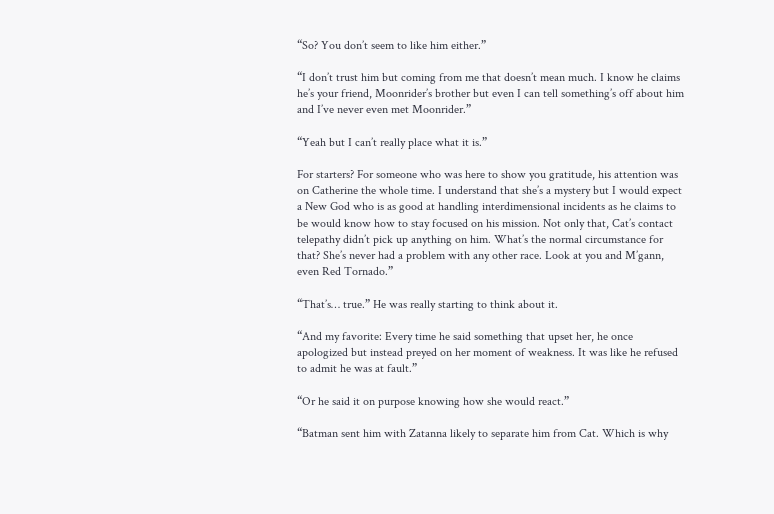“So? You don’t seem to like him either.”

“I don’t trust him but coming from me that doesn’t mean much. I know he claims he’s your friend, Moonrider’s brother but even I can tell something’s off about him and I’ve never even met Moonrider.”

“Yeah but I can’t really place what it is.”

For starters? For someone who was here to show you gratitude, his attention was on Catherine the whole time. I understand that she’s a mystery but I would expect a New God who is as good at handling interdimensional incidents as he claims to be would know how to stay focused on his mission. Not only that, Cat’s contact telepathy didn’t pick up anything on him. What’s the normal circumstance for that? She’s never had a problem with any other race. Look at you and M’gann, even Red Tornado.”

“That’s… true.” He was really starting to think about it.

“And my favorite: Every time he said something that upset her, he once apologized but instead preyed on her moment of weakness. It was like he refused to admit he was at fault.”

“Or he said it on purpose knowing how she would react.”

“Batman sent him with Zatanna likely to separate him from Cat. Which is why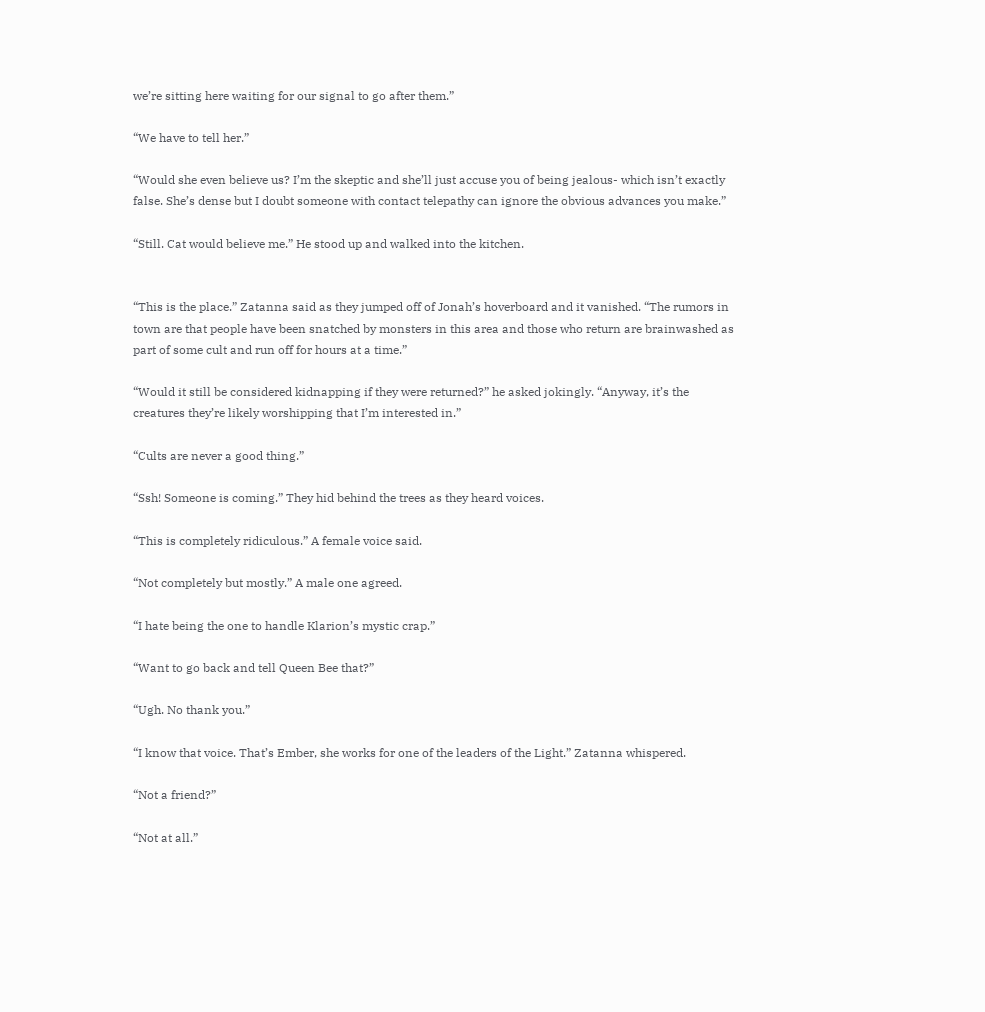we’re sitting here waiting for our signal to go after them.”

“We have to tell her.”

“Would she even believe us? I’m the skeptic and she’ll just accuse you of being jealous- which isn’t exactly false. She’s dense but I doubt someone with contact telepathy can ignore the obvious advances you make.”

“Still. Cat would believe me.” He stood up and walked into the kitchen.


“This is the place.” Zatanna said as they jumped off of Jonah’s hoverboard and it vanished. “The rumors in town are that people have been snatched by monsters in this area and those who return are brainwashed as part of some cult and run off for hours at a time.”

“Would it still be considered kidnapping if they were returned?” he asked jokingly. “Anyway, it’s the creatures they’re likely worshipping that I’m interested in.”

“Cults are never a good thing.”

“Ssh! Someone is coming.” They hid behind the trees as they heard voices.

“This is completely ridiculous.” A female voice said.

“Not completely but mostly.” A male one agreed.

“I hate being the one to handle Klarion’s mystic crap.”

“Want to go back and tell Queen Bee that?”

“Ugh. No thank you.”

“I know that voice. That’s Ember, she works for one of the leaders of the Light.” Zatanna whispered.

“Not a friend?”

“Not at all.”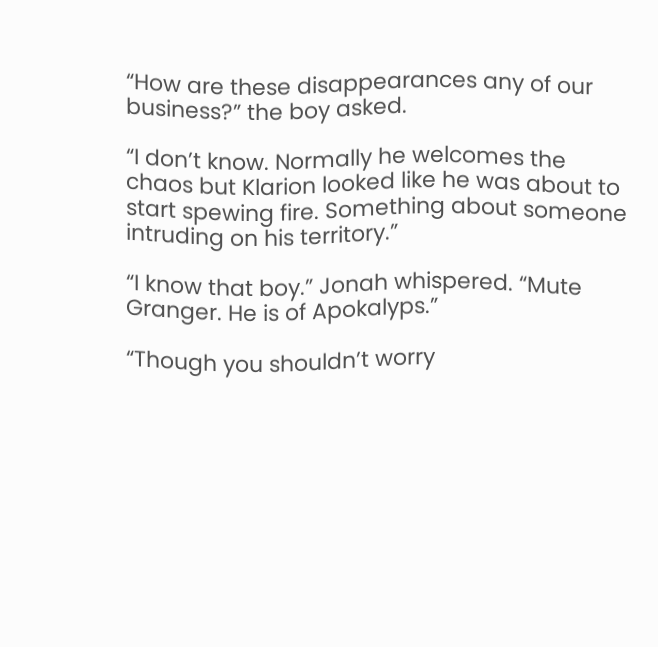“How are these disappearances any of our business?” the boy asked.

“I don’t know. Normally he welcomes the chaos but Klarion looked like he was about to start spewing fire. Something about someone intruding on his territory.”

“I know that boy.” Jonah whispered. “Mute Granger. He is of Apokalyps.”

“Though you shouldn’t worry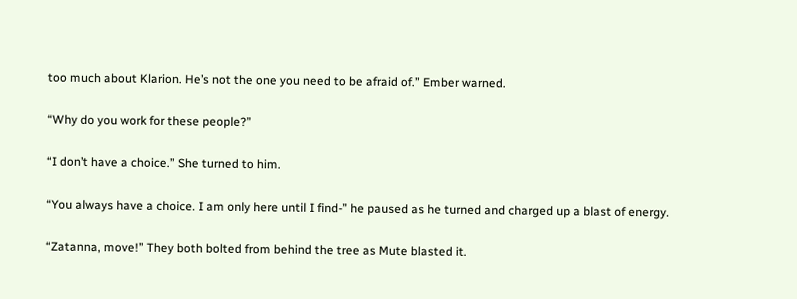too much about Klarion. He’s not the one you need to be afraid of.” Ember warned.

“Why do you work for these people?”

“I don’t have a choice.” She turned to him.

“You always have a choice. I am only here until I find-” he paused as he turned and charged up a blast of energy.

“Zatanna, move!” They both bolted from behind the tree as Mute blasted it.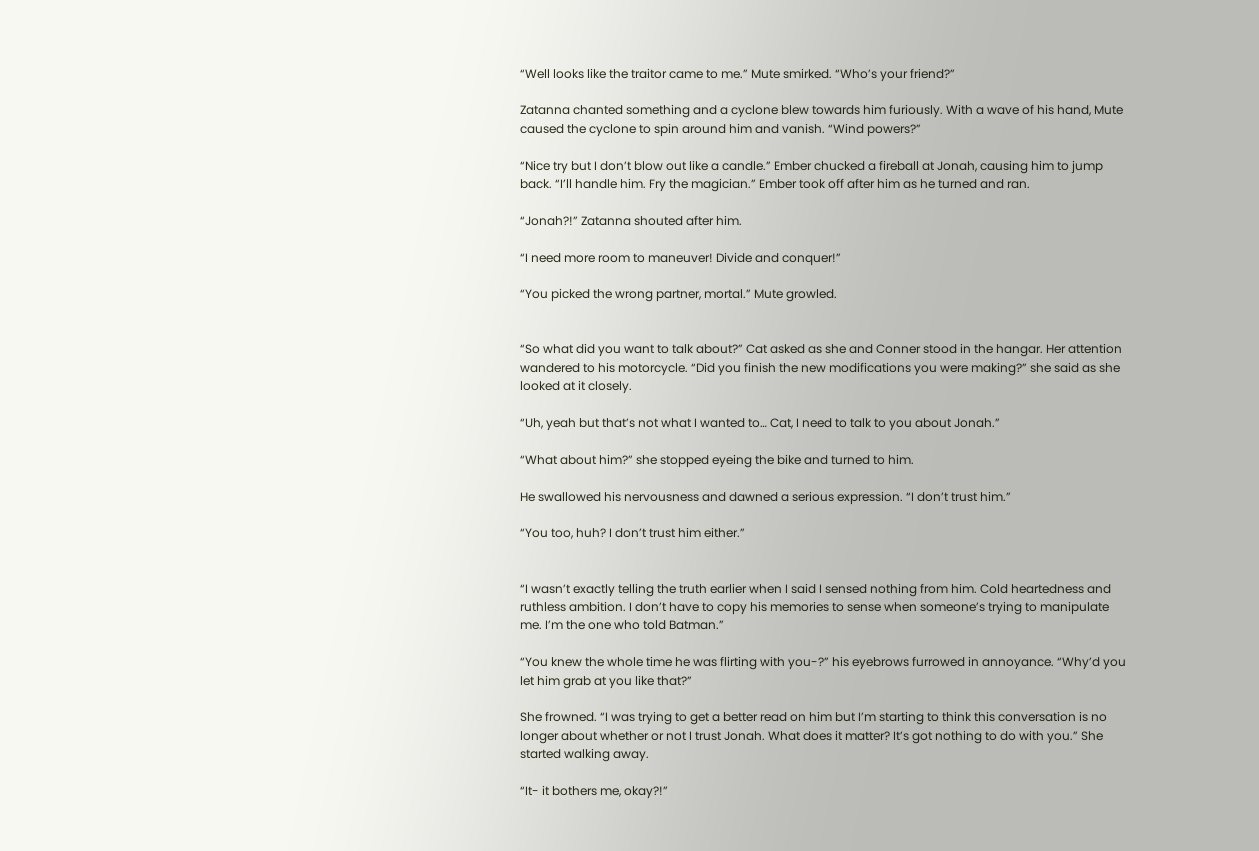“Well looks like the traitor came to me.” Mute smirked. “Who’s your friend?”

Zatanna chanted something and a cyclone blew towards him furiously. With a wave of his hand, Mute caused the cyclone to spin around him and vanish. “Wind powers?”

“Nice try but I don’t blow out like a candle.” Ember chucked a fireball at Jonah, causing him to jump back. “I’ll handle him. Fry the magician.” Ember took off after him as he turned and ran.

“Jonah?!” Zatanna shouted after him.

“I need more room to maneuver! Divide and conquer!”

“You picked the wrong partner, mortal.” Mute growled.


“So what did you want to talk about?” Cat asked as she and Conner stood in the hangar. Her attention wandered to his motorcycle. “Did you finish the new modifications you were making?” she said as she looked at it closely.

“Uh, yeah but that’s not what I wanted to… Cat, I need to talk to you about Jonah.”

“What about him?” she stopped eyeing the bike and turned to him.

He swallowed his nervousness and dawned a serious expression. “I don’t trust him.”

“You too, huh? I don’t trust him either.”


“I wasn’t exactly telling the truth earlier when I said I sensed nothing from him. Cold heartedness and ruthless ambition. I don’t have to copy his memories to sense when someone’s trying to manipulate me. I’m the one who told Batman.”

“You knew the whole time he was flirting with you-?” his eyebrows furrowed in annoyance. “Why’d you let him grab at you like that?”

She frowned. “I was trying to get a better read on him but I’m starting to think this conversation is no longer about whether or not I trust Jonah. What does it matter? It’s got nothing to do with you.” She started walking away.

“It- it bothers me, okay?!”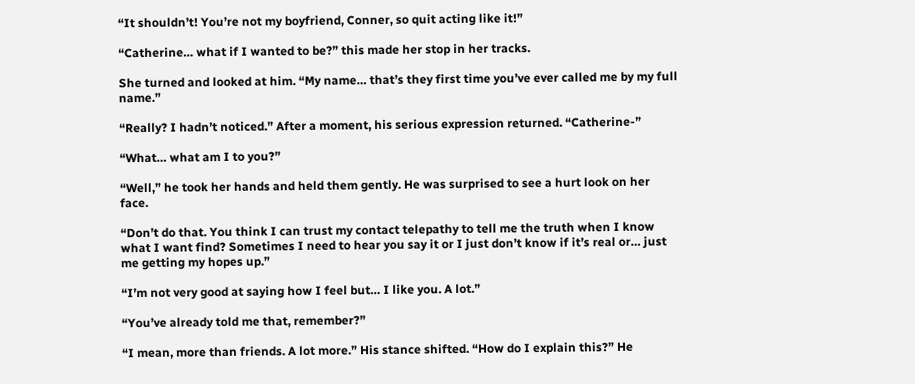“It shouldn’t! You’re not my boyfriend, Conner, so quit acting like it!”

“Catherine… what if I wanted to be?” this made her stop in her tracks.

She turned and looked at him. “My name… that’s they first time you’ve ever called me by my full name.”

“Really? I hadn’t noticed.” After a moment, his serious expression returned. “Catherine-”

“What… what am I to you?”

“Well,” he took her hands and held them gently. He was surprised to see a hurt look on her face.

“Don’t do that. You think I can trust my contact telepathy to tell me the truth when I know what I want find? Sometimes I need to hear you say it or I just don’t know if it’s real or… just me getting my hopes up.”

“I’m not very good at saying how I feel but… I like you. A lot.”

“You’ve already told me that, remember?”

“I mean, more than friends. A lot more.” His stance shifted. “How do I explain this?” He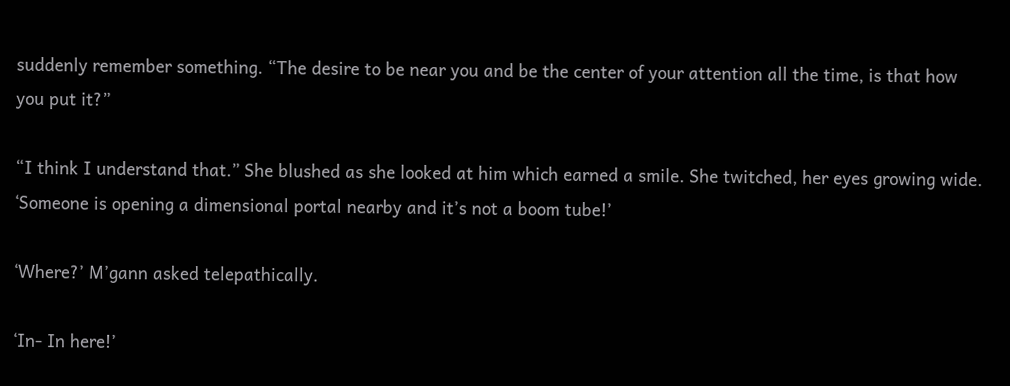suddenly remember something. “The desire to be near you and be the center of your attention all the time, is that how you put it?”

“I think I understand that.” She blushed as she looked at him which earned a smile. She twitched, her eyes growing wide. ‘Someone is opening a dimensional portal nearby and it’s not a boom tube!’

‘Where?’ M’gann asked telepathically.

‘In- In here!’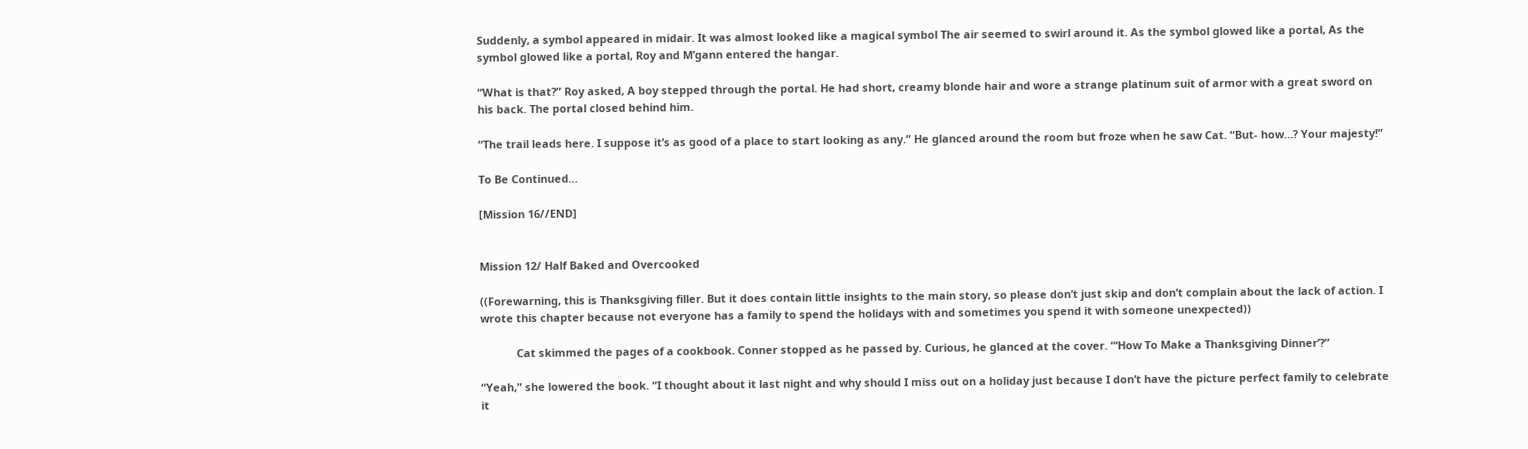Suddenly, a symbol appeared in midair. It was almost looked like a magical symbol The air seemed to swirl around it. As the symbol glowed like a portal, As the symbol glowed like a portal, Roy and M’gann entered the hangar.

“What is that?” Roy asked, A boy stepped through the portal. He had short, creamy blonde hair and wore a strange platinum suit of armor with a great sword on his back. The portal closed behind him.

“The trail leads here. I suppose it’s as good of a place to start looking as any.” He glanced around the room but froze when he saw Cat. “But- how…? Your majesty!”

To Be Continued…

[Mission 16//END]


Mission 12/ Half Baked and Overcooked

((Forewarning, this is Thanksgiving filler. But it does contain little insights to the main story, so please don’t just skip and don’t complain about the lack of action. I wrote this chapter because not everyone has a family to spend the holidays with and sometimes you spend it with someone unexpected))

            Cat skimmed the pages of a cookbook. Conner stopped as he passed by. Curious, he glanced at the cover. “‘How To Make a Thanksgiving Dinner’?”

“Yeah,” she lowered the book. “I thought about it last night and why should I miss out on a holiday just because I don’t have the picture perfect family to celebrate it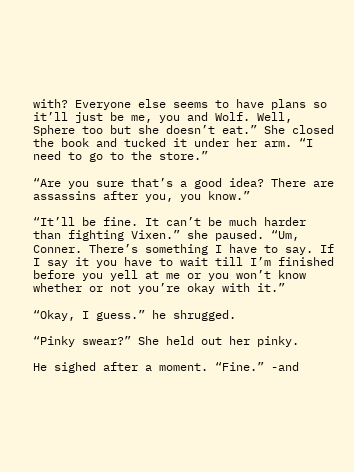with? Everyone else seems to have plans so it’ll just be me, you and Wolf. Well, Sphere too but she doesn’t eat.” She closed the book and tucked it under her arm. “I need to go to the store.”

“Are you sure that’s a good idea? There are assassins after you, you know.”

“It’ll be fine. It can’t be much harder than fighting Vixen.” she paused. “Um, Conner. There’s something I have to say. If I say it you have to wait till I’m finished before you yell at me or you won’t know whether or not you’re okay with it.”

“Okay, I guess.” he shrugged.

“Pinky swear?” She held out her pinky.

He sighed after a moment. “Fine.” -and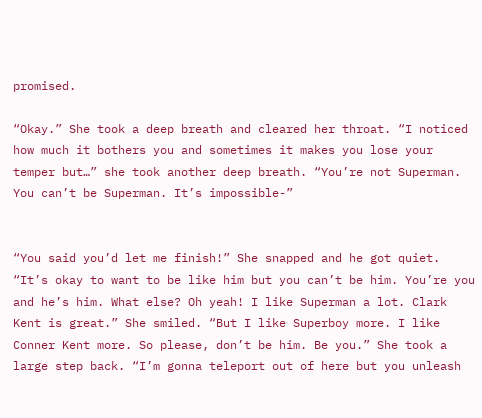promised.

“Okay.” She took a deep breath and cleared her throat. “I noticed how much it bothers you and sometimes it makes you lose your temper but…” she took another deep breath. “You’re not Superman. You can’t be Superman. It’s impossible-”


“You said you’d let me finish!” She snapped and he got quiet. “It’s okay to want to be like him but you can’t be him. You’re you and he’s him. What else? Oh yeah! I like Superman a lot. Clark Kent is great.” She smiled. “But I like Superboy more. I like Conner Kent more. So please, don’t be him. Be you.” She took a large step back. “I’m gonna teleport out of here but you unleash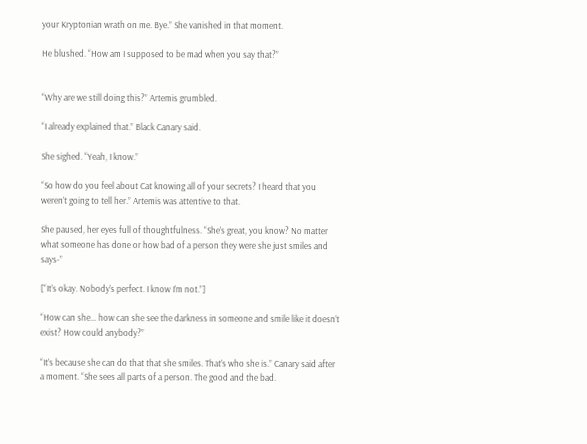your Kryptonian wrath on me. Bye.” She vanished in that moment.

He blushed. “How am I supposed to be mad when you say that?”


“Why are we still doing this?” Artemis grumbled.

“I already explained that.” Black Canary said.

She sighed. “Yeah, I know.”

“So how do you feel about Cat knowing all of your secrets? I heard that you weren’t going to tell her.” Artemis was attentive to that.

She paused, her eyes full of thoughtfulness. “She’s great, you know? No matter what someone has done or how bad of a person they were she just smiles and says-”

[“It’s okay. Nobody’s perfect. I know I’m not.”]

“How can she… how can she see the darkness in someone and smile like it doesn’t exist? How could anybody?”

“It’s because she can do that that she smiles. That’s who she is.” Canary said after a moment. “She sees all parts of a person. The good and the bad.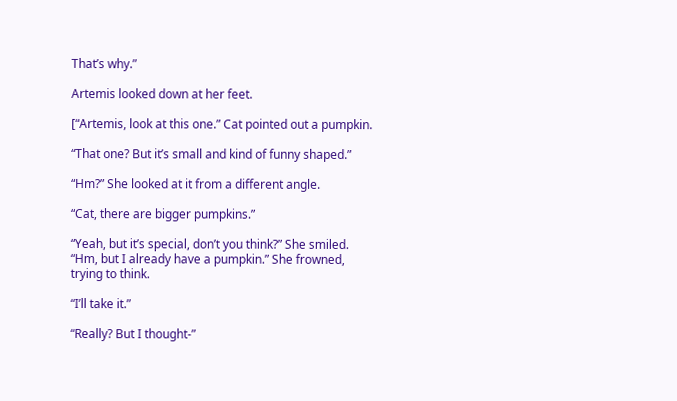That’s why.”

Artemis looked down at her feet.

[“Artemis, look at this one.” Cat pointed out a pumpkin.

“That one? But it’s small and kind of funny shaped.”

“Hm?” She looked at it from a different angle.

“Cat, there are bigger pumpkins.”

“Yeah, but it’s special, don’t you think?” She smiled. “Hm, but I already have a pumpkin.” She frowned, trying to think.

“I’ll take it.”

“Really? But I thought-”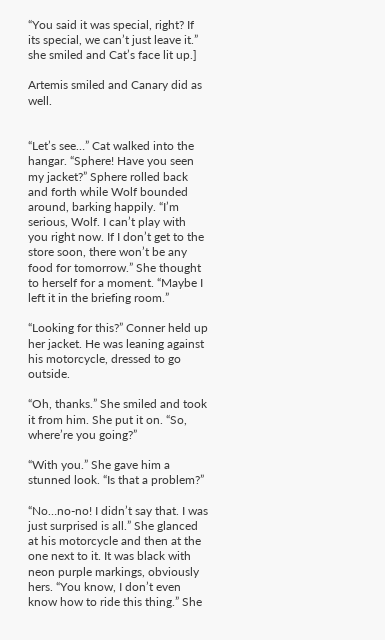“You said it was special, right? If its special, we can’t just leave it.” she smiled and Cat’s face lit up.]

Artemis smiled and Canary did as well.


“Let’s see…” Cat walked into the hangar. “Sphere! Have you seen my jacket?” Sphere rolled back and forth while Wolf bounded around, barking happily. “I’m serious, Wolf. I can’t play with you right now. If I don’t get to the store soon, there won’t be any food for tomorrow.” She thought to herself for a moment. “Maybe I left it in the briefing room.”

“Looking for this?” Conner held up her jacket. He was leaning against his motorcycle, dressed to go outside.

“Oh, thanks.” She smiled and took it from him. She put it on. “So, where’re you going?”

“With you.” She gave him a stunned look. “Is that a problem?”

“No…no-no! I didn’t say that. I was just surprised is all.” She glanced at his motorcycle and then at the one next to it. It was black with neon purple markings, obviously hers. “You know, I don’t even know how to ride this thing.” She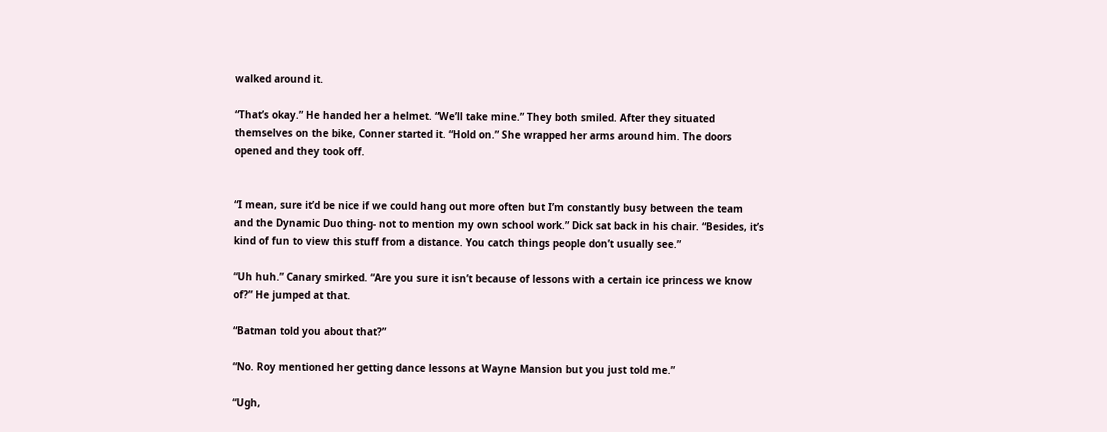walked around it.

“That’s okay.” He handed her a helmet. “We’ll take mine.” They both smiled. After they situated themselves on the bike, Conner started it. “Hold on.” She wrapped her arms around him. The doors opened and they took off.


“I mean, sure it’d be nice if we could hang out more often but I’m constantly busy between the team and the Dynamic Duo thing- not to mention my own school work.” Dick sat back in his chair. “Besides, it’s kind of fun to view this stuff from a distance. You catch things people don’t usually see.”

“Uh huh.” Canary smirked. “Are you sure it isn’t because of lessons with a certain ice princess we know of?” He jumped at that.

“Batman told you about that?”

“No. Roy mentioned her getting dance lessons at Wayne Mansion but you just told me.”

“Ugh,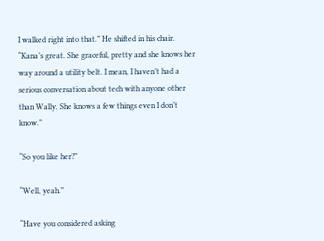I walked right into that.” He shifted in his chair. “Kana’s great. She graceful, pretty and she knows her way around a utility belt. I mean, I haven’t had a serious conversation about tech with anyone other than Wally. She knows a few things even I don’t know.”

“So you like her?”

“Well, yeah.”

“Have you considered asking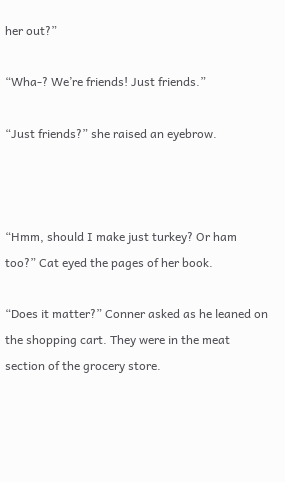her out?”

“Wha-? We’re friends! Just friends.”

“Just friends?” she raised an eyebrow.



“Hmm, should I make just turkey? Or ham too?” Cat eyed the pages of her book.

“Does it matter?” Conner asked as he leaned on the shopping cart. They were in the meat section of the grocery store.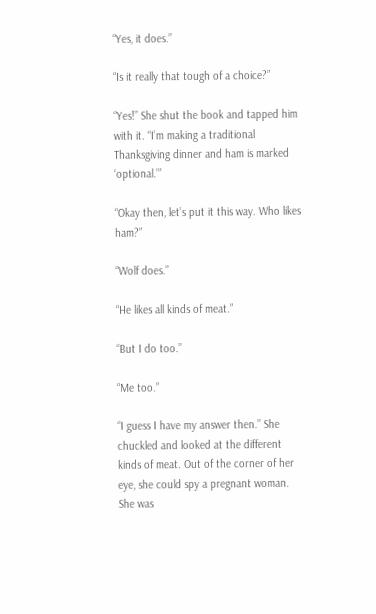“Yes, it does.”

“Is it really that tough of a choice?”

“Yes!” She shut the book and tapped him with it. “I’m making a traditional Thanksgiving dinner and ham is marked ‘optional.’”

“Okay then, let’s put it this way. Who likes ham?”

“Wolf does.”

“He likes all kinds of meat.”

“But I do too.”

“Me too.”

“I guess I have my answer then.” She chuckled and looked at the different kinds of meat. Out of the corner of her eye, she could spy a pregnant woman. She was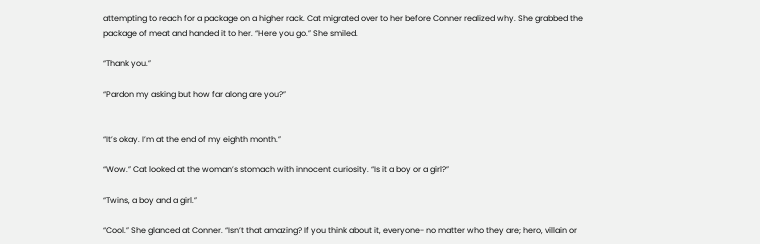attempting to reach for a package on a higher rack. Cat migrated over to her before Conner realized why. She grabbed the package of meat and handed it to her. “Here you go.” She smiled.

“Thank you.”

“Pardon my asking but how far along are you?”


“It’s okay. I’m at the end of my eighth month.”

“Wow.” Cat looked at the woman’s stomach with innocent curiosity. “Is it a boy or a girl?”

“Twins, a boy and a girl.”

“Cool.” She glanced at Conner. “Isn’t that amazing? If you think about it, everyone- no matter who they are; hero, villain or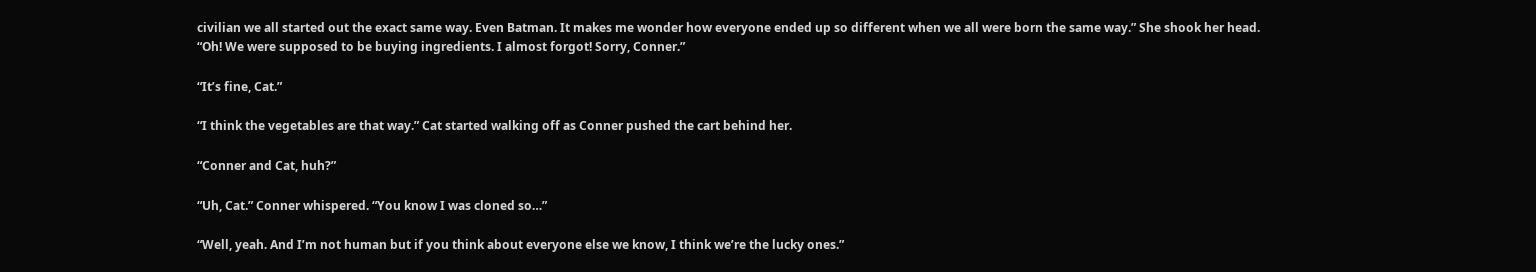civilian we all started out the exact same way. Even Batman. It makes me wonder how everyone ended up so different when we all were born the same way.” She shook her head. “Oh! We were supposed to be buying ingredients. I almost forgot! Sorry, Conner.”

“It’s fine, Cat.”

“I think the vegetables are that way.” Cat started walking off as Conner pushed the cart behind her.

“Conner and Cat, huh?”

“Uh, Cat.” Conner whispered. “You know I was cloned so…”

“Well, yeah. And I’m not human but if you think about everyone else we know, I think we’re the lucky ones.”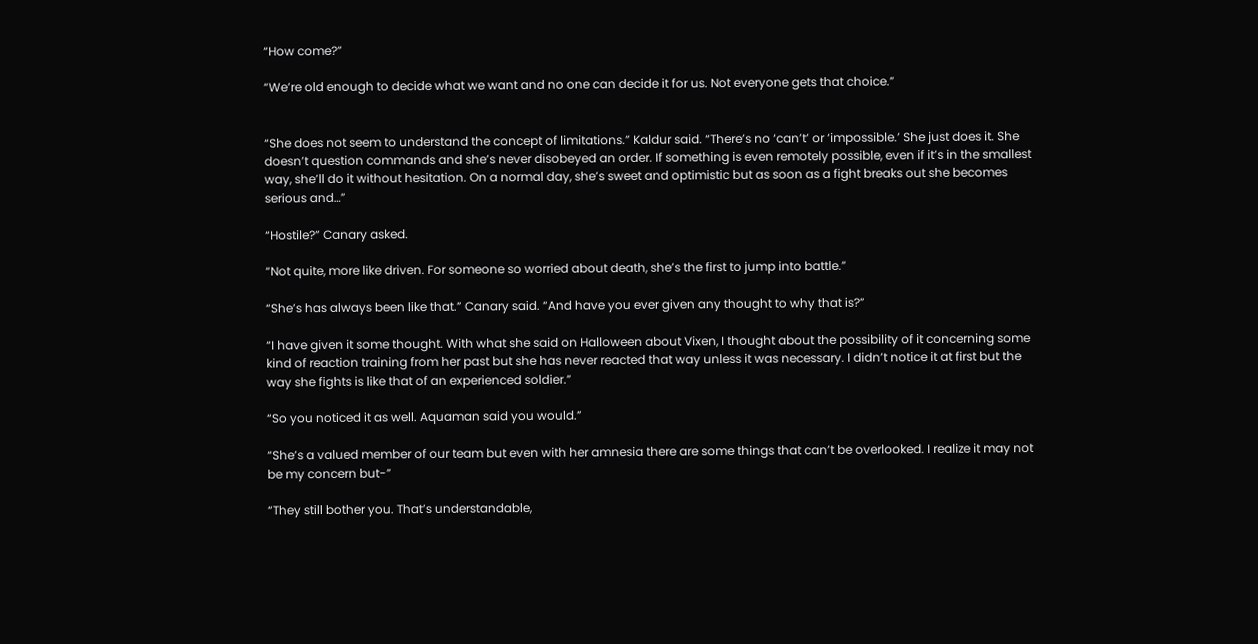“How come?”

“We’re old enough to decide what we want and no one can decide it for us. Not everyone gets that choice.”


“She does not seem to understand the concept of limitations.” Kaldur said. “There’s no ‘can’t’ or ‘impossible.’ She just does it. She doesn’t question commands and she’s never disobeyed an order. If something is even remotely possible, even if it’s in the smallest way, she’ll do it without hesitation. On a normal day, she’s sweet and optimistic but as soon as a fight breaks out she becomes serious and…”

“Hostile?” Canary asked.

“Not quite, more like driven. For someone so worried about death, she’s the first to jump into battle.”

“She’s has always been like that.” Canary said. “And have you ever given any thought to why that is?”

“I have given it some thought. With what she said on Halloween about Vixen, I thought about the possibility of it concerning some kind of reaction training from her past but she has never reacted that way unless it was necessary. I didn’t notice it at first but the way she fights is like that of an experienced soldier.”

“So you noticed it as well. Aquaman said you would.”

“She’s a valued member of our team but even with her amnesia there are some things that can’t be overlooked. I realize it may not be my concern but-”

“They still bother you. That’s understandable,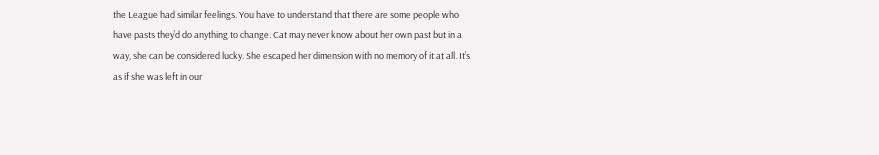the League had similar feelings. You have to understand that there are some people who have pasts they’d do anything to change. Cat may never know about her own past but in a way, she can be considered lucky. She escaped her dimension with no memory of it at all. It’s as if she was left in our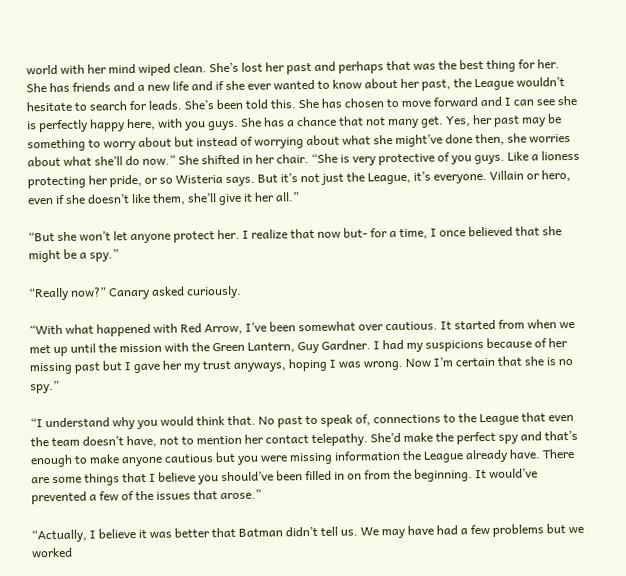world with her mind wiped clean. She’s lost her past and perhaps that was the best thing for her. She has friends and a new life and if she ever wanted to know about her past, the League wouldn’t hesitate to search for leads. She’s been told this. She has chosen to move forward and I can see she is perfectly happy here, with you guys. She has a chance that not many get. Yes, her past may be something to worry about but instead of worrying about what she might’ve done then, she worries about what she’ll do now.” She shifted in her chair. “She is very protective of you guys. Like a lioness protecting her pride, or so Wisteria says. But it’s not just the League, it’s everyone. Villain or hero, even if she doesn’t like them, she’ll give it her all.”

“But she won’t let anyone protect her. I realize that now but- for a time, I once believed that she might be a spy.”

“Really now?” Canary asked curiously.

“With what happened with Red Arrow, I’ve been somewhat over cautious. It started from when we met up until the mission with the Green Lantern, Guy Gardner. I had my suspicions because of her missing past but I gave her my trust anyways, hoping I was wrong. Now I’m certain that she is no spy.”

“I understand why you would think that. No past to speak of, connections to the League that even the team doesn’t have, not to mention her contact telepathy. She’d make the perfect spy and that’s enough to make anyone cautious but you were missing information the League already have. There are some things that I believe you should’ve been filled in on from the beginning. It would’ve prevented a few of the issues that arose.”

“Actually, I believe it was better that Batman didn’t tell us. We may have had a few problems but we worked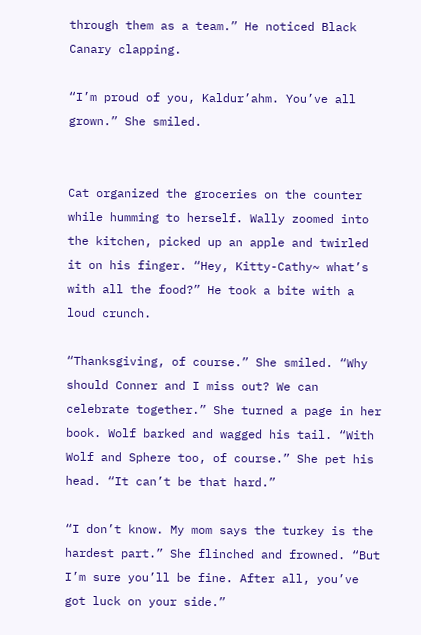through them as a team.” He noticed Black Canary clapping.

“I’m proud of you, Kaldur’ahm. You’ve all grown.” She smiled.


Cat organized the groceries on the counter while humming to herself. Wally zoomed into the kitchen, picked up an apple and twirled it on his finger. “Hey, Kitty-Cathy~ what’s with all the food?” He took a bite with a loud crunch.

“Thanksgiving, of course.” She smiled. “Why should Conner and I miss out? We can celebrate together.” She turned a page in her book. Wolf barked and wagged his tail. “With Wolf and Sphere too, of course.” She pet his head. “It can’t be that hard.”

“I don’t know. My mom says the turkey is the hardest part.” She flinched and frowned. “But I’m sure you’ll be fine. After all, you’ve got luck on your side.”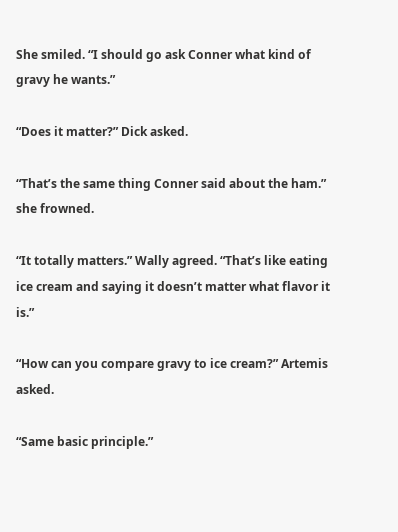She smiled. “I should go ask Conner what kind of gravy he wants.”

“Does it matter?” Dick asked.

“That’s the same thing Conner said about the ham.” she frowned.

“It totally matters.” Wally agreed. “That’s like eating ice cream and saying it doesn’t matter what flavor it is.”

“How can you compare gravy to ice cream?” Artemis asked.

“Same basic principle.”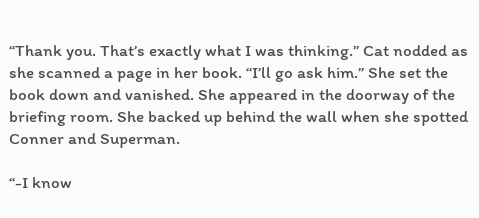“Thank you. That’s exactly what I was thinking.” Cat nodded as she scanned a page in her book. “I’ll go ask him.” She set the book down and vanished. She appeared in the doorway of the briefing room. She backed up behind the wall when she spotted Conner and Superman.

“-I know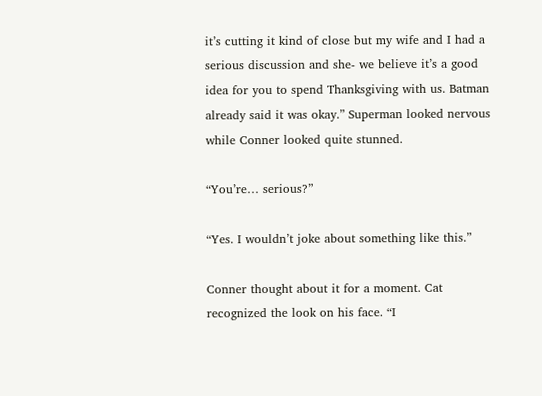it’s cutting it kind of close but my wife and I had a serious discussion and she- we believe it’s a good idea for you to spend Thanksgiving with us. Batman already said it was okay.” Superman looked nervous while Conner looked quite stunned.

“You’re… serious?”

“Yes. I wouldn’t joke about something like this.”

Conner thought about it for a moment. Cat recognized the look on his face. “I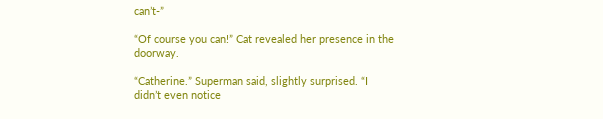can’t-”

“Of course you can!” Cat revealed her presence in the doorway.

“Catherine.” Superman said, slightly surprised. “I didn’t even notice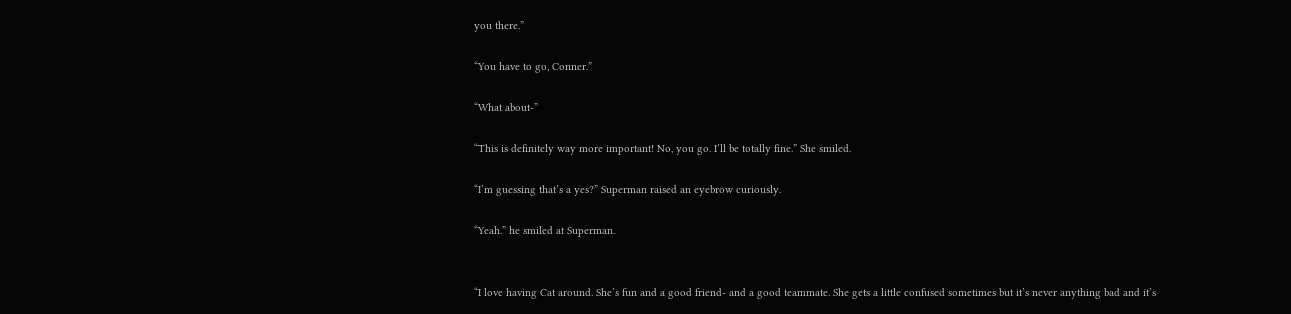you there.”

“You have to go, Conner.”

“What about-”

“This is definitely way more important! No, you go. I’ll be totally fine.” She smiled.

“I’m guessing that’s a yes?” Superman raised an eyebrow curiously.

“Yeah.” he smiled at Superman.


“I love having Cat around. She’s fun and a good friend- and a good teammate. She gets a little confused sometimes but it’s never anything bad and it’s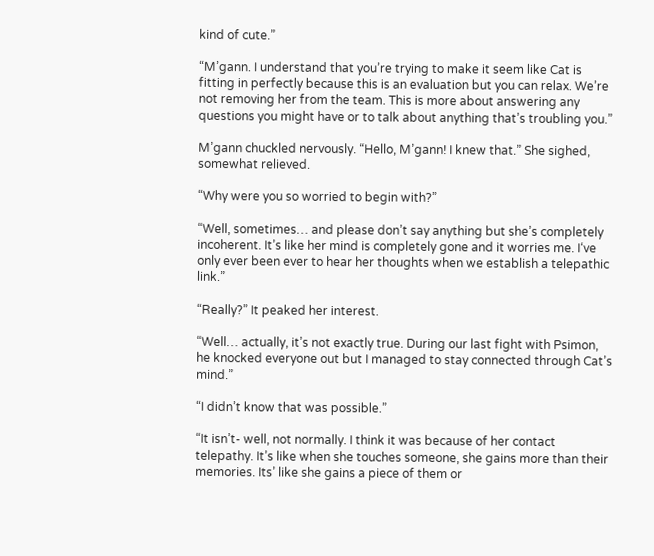kind of cute.”

“M’gann. I understand that you’re trying to make it seem like Cat is fitting in perfectly because this is an evaluation but you can relax. We’re not removing her from the team. This is more about answering any questions you might have or to talk about anything that’s troubling you.”

M’gann chuckled nervously. “Hello, M’gann! I knew that.” She sighed, somewhat relieved.

“Why were you so worried to begin with?”

“Well, sometimes… and please don’t say anything but she’s completely incoherent. It’s like her mind is completely gone and it worries me. I‘ve only ever been ever to hear her thoughts when we establish a telepathic link.”

“Really?” It peaked her interest.

“Well… actually, it’s not exactly true. During our last fight with Psimon, he knocked everyone out but I managed to stay connected through Cat’s mind.”

“I didn’t know that was possible.”

“It isn’t- well, not normally. I think it was because of her contact telepathy. It’s like when she touches someone, she gains more than their memories. Its’ like she gains a piece of them or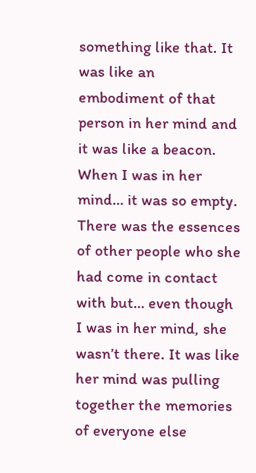something like that. It was like an embodiment of that person in her mind and it was like a beacon. When I was in her mind… it was so empty. There was the essences of other people who she had come in contact with but… even though I was in her mind, she wasn’t there. It was like her mind was pulling together the memories of everyone else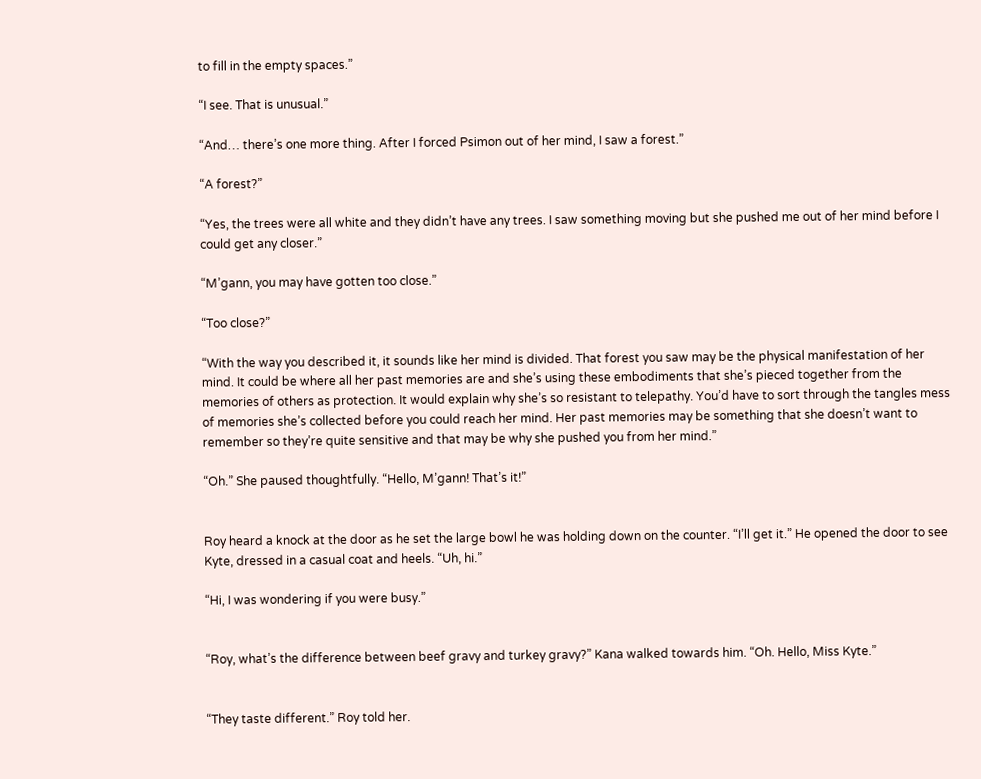to fill in the empty spaces.”

“I see. That is unusual.”

“And… there’s one more thing. After I forced Psimon out of her mind, I saw a forest.”

“A forest?”

“Yes, the trees were all white and they didn’t have any trees. I saw something moving but she pushed me out of her mind before I could get any closer.”

“M’gann, you may have gotten too close.”

“Too close?”

“With the way you described it, it sounds like her mind is divided. That forest you saw may be the physical manifestation of her mind. It could be where all her past memories are and she’s using these embodiments that she’s pieced together from the memories of others as protection. It would explain why she’s so resistant to telepathy. You’d have to sort through the tangles mess of memories she’s collected before you could reach her mind. Her past memories may be something that she doesn’t want to remember so they’re quite sensitive and that may be why she pushed you from her mind.”

“Oh.” She paused thoughtfully. “Hello, M’gann! That’s it!”


Roy heard a knock at the door as he set the large bowl he was holding down on the counter. “I’ll get it.” He opened the door to see Kyte, dressed in a casual coat and heels. “Uh, hi.”

“Hi, I was wondering if you were busy.”


“Roy, what’s the difference between beef gravy and turkey gravy?” Kana walked towards him. “Oh. Hello, Miss Kyte.”


“They taste different.” Roy told her.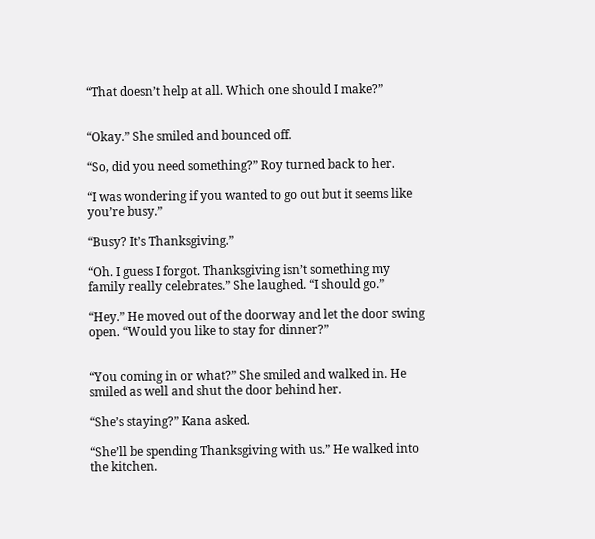“That doesn’t help at all. Which one should I make?”


“Okay.” She smiled and bounced off.

“So, did you need something?” Roy turned back to her.

“I was wondering if you wanted to go out but it seems like you’re busy.”

“Busy? It’s Thanksgiving.”

“Oh. I guess I forgot. Thanksgiving isn’t something my family really celebrates.” She laughed. “I should go.”

“Hey.” He moved out of the doorway and let the door swing open. “Would you like to stay for dinner?”


“You coming in or what?” She smiled and walked in. He smiled as well and shut the door behind her.

“She’s staying?” Kana asked.

“She’ll be spending Thanksgiving with us.” He walked into the kitchen.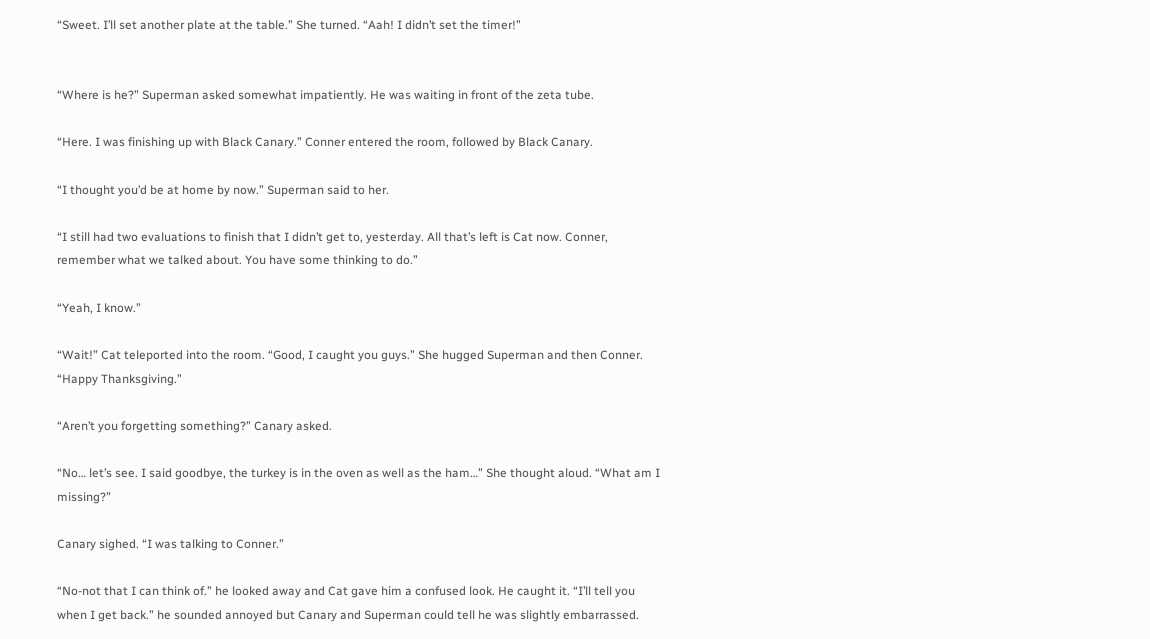“Sweet. I’ll set another plate at the table.” She turned. “Aah! I didn’t set the timer!”


“Where is he?” Superman asked somewhat impatiently. He was waiting in front of the zeta tube.

“Here. I was finishing up with Black Canary.” Conner entered the room, followed by Black Canary.

“I thought you’d be at home by now.” Superman said to her.

“I still had two evaluations to finish that I didn’t get to, yesterday. All that’s left is Cat now. Conner, remember what we talked about. You have some thinking to do.”

“Yeah, I know.”

“Wait!” Cat teleported into the room. “Good, I caught you guys.” She hugged Superman and then Conner. “Happy Thanksgiving.”

“Aren’t you forgetting something?” Canary asked.

“No… let’s see. I said goodbye, the turkey is in the oven as well as the ham…” She thought aloud. “What am I missing?”

Canary sighed. “I was talking to Conner.”

“No-not that I can think of.” he looked away and Cat gave him a confused look. He caught it. “I’ll tell you when I get back.” he sounded annoyed but Canary and Superman could tell he was slightly embarrassed.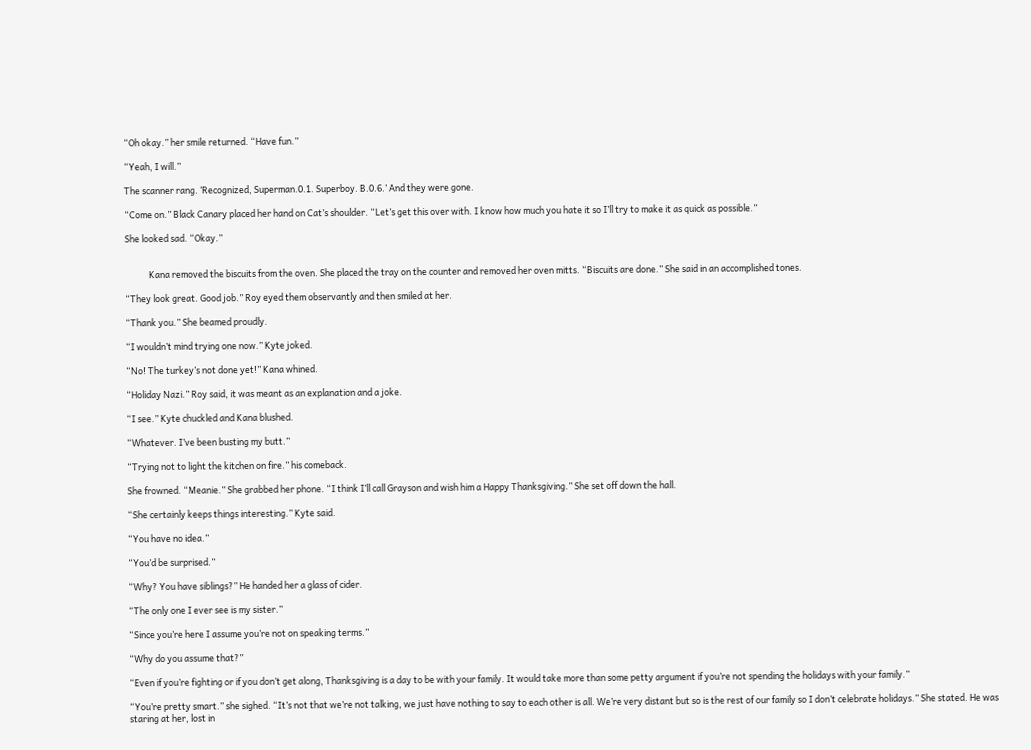“Oh okay.” her smile returned. “Have fun.”

“Yeah, I will.”

The scanner rang. ‘Recognized, Superman.0.1. Superboy. B.0.6.’ And they were gone.

“Come on.” Black Canary placed her hand on Cat’s shoulder. “Let’s get this over with. I know how much you hate it so I’ll try to make it as quick as possible.”

She looked sad. “Okay.”


            Kana removed the biscuits from the oven. She placed the tray on the counter and removed her oven mitts. “Biscuits are done.” She said in an accomplished tones.

“They look great. Good job.” Roy eyed them observantly and then smiled at her.

“Thank you.” She beamed proudly.

“I wouldn’t mind trying one now.” Kyte joked.

“No! The turkey’s not done yet!” Kana whined.

“Holiday Nazi.” Roy said, it was meant as an explanation and a joke.

“I see.” Kyte chuckled and Kana blushed.

“Whatever. I’ve been busting my butt.”

“Trying not to light the kitchen on fire.” his comeback.

She frowned. “Meanie.” She grabbed her phone. “I think I’ll call Grayson and wish him a Happy Thanksgiving.” She set off down the hall.

“She certainly keeps things interesting.” Kyte said.

“You have no idea.”

“You’d be surprised.”

“Why? You have siblings?” He handed her a glass of cider.

“The only one I ever see is my sister.”

“Since you’re here I assume you’re not on speaking terms.”

“Why do you assume that?”

“Even if you’re fighting or if you don’t get along, Thanksgiving is a day to be with your family. It would take more than some petty argument if you’re not spending the holidays with your family.”

“You’re pretty smart.” she sighed. “It’s not that we’re not talking, we just have nothing to say to each other is all. We’re very distant but so is the rest of our family so I don’t celebrate holidays.” She stated. He was staring at her, lost in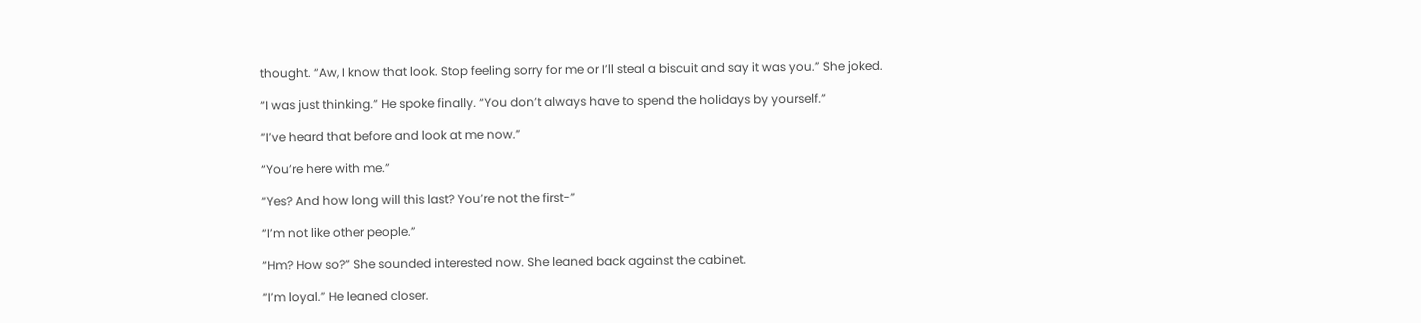thought. “Aw, I know that look. Stop feeling sorry for me or I’ll steal a biscuit and say it was you.” She joked.

“I was just thinking.” He spoke finally. “You don’t always have to spend the holidays by yourself.”

“I’ve heard that before and look at me now.”

“You’re here with me.”

“Yes? And how long will this last? You’re not the first-”

“I’m not like other people.”

“Hm? How so?” She sounded interested now. She leaned back against the cabinet.

“I’m loyal.” He leaned closer.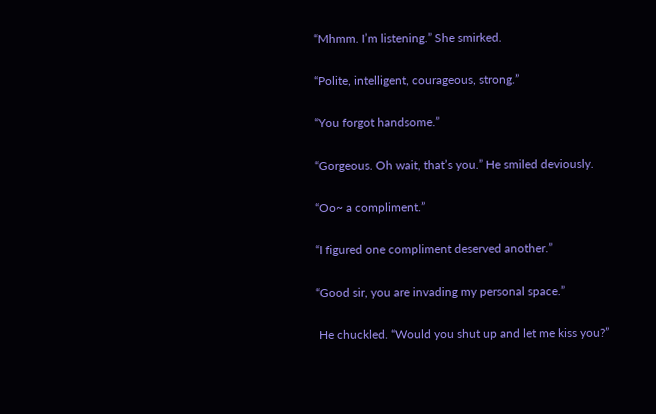“Mhmm. I’m listening.” She smirked.

“Polite, intelligent, courageous, strong.”

“You forgot handsome.”

“Gorgeous. Oh wait, that’s you.” He smiled deviously.

“Oo~ a compliment.”

“I figured one compliment deserved another.”

“Good sir, you are invading my personal space.”

 He chuckled. “Would you shut up and let me kiss you?”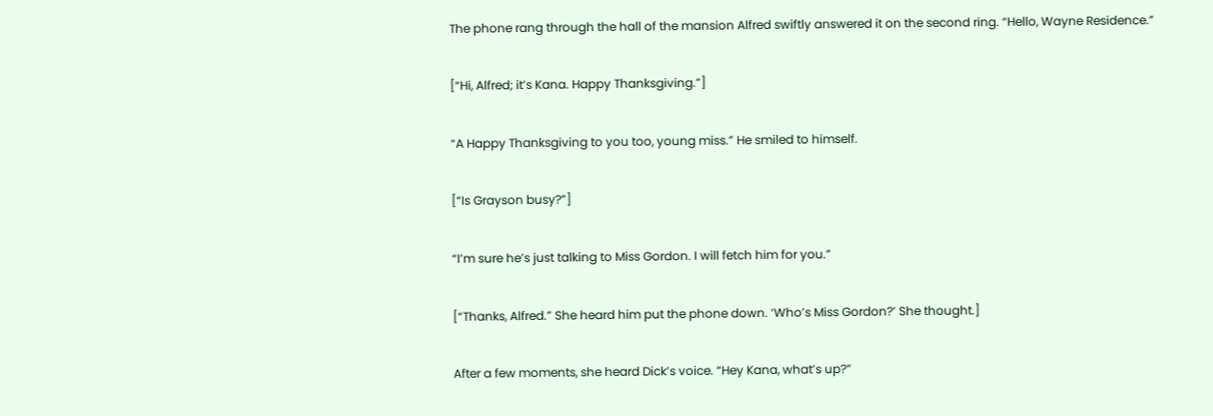The phone rang through the hall of the mansion Alfred swiftly answered it on the second ring. “Hello, Wayne Residence.”

[“Hi, Alfred; it’s Kana. Happy Thanksgiving.”]

“A Happy Thanksgiving to you too, young miss.” He smiled to himself.

[“Is Grayson busy?”]

“I’m sure he’s just talking to Miss Gordon. I will fetch him for you.”

[“Thanks, Alfred.” She heard him put the phone down. ‘Who’s Miss Gordon?’ She thought.]

After a few moments, she heard Dick’s voice. “Hey Kana, what’s up?”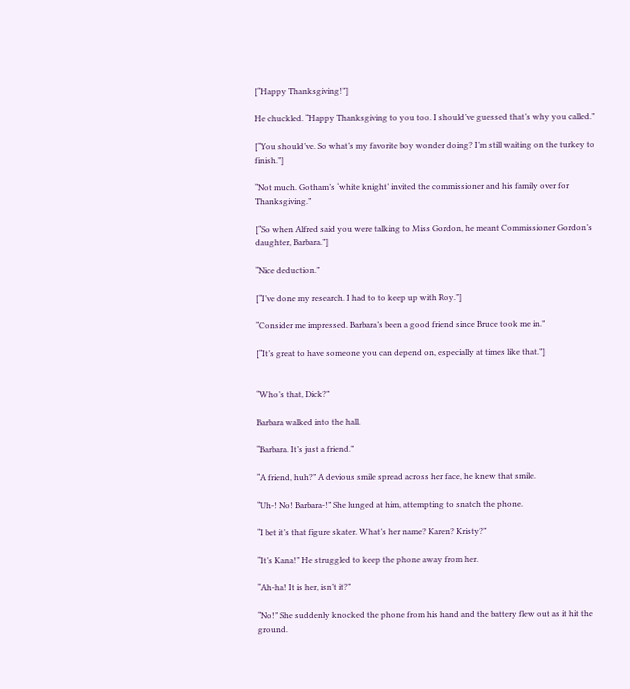[“Happy Thanksgiving!”]

He chuckled. “Happy Thanksgiving to you too. I should’ve guessed that’s why you called.”

[“You should’ve. So what’s my favorite boy wonder doing? I’m still waiting on the turkey to finish.”]

“Not much. Gotham’s ‘white knight’ invited the commissioner and his family over for Thanksgiving.”

[“So when Alfred said you were talking to Miss Gordon, he meant Commissioner Gordon’s daughter, Barbara.”]

“Nice deduction.”

[“I’ve done my research. I had to to keep up with Roy.”]

“Consider me impressed. Barbara’s been a good friend since Bruce took me in.”

[“It’s great to have someone you can depend on, especially at times like that.”]


“Who’s that, Dick?”

Barbara walked into the hall.

“Barbara. It’s just a friend.”

“A friend, huh?” A devious smile spread across her face, he knew that smile.

“Uh-! No! Barbara-!” She lunged at him, attempting to snatch the phone.

“I bet it’s that figure skater. What’s her name? Karen? Kristy?”

“It’s Kana!” He struggled to keep the phone away from her.

“Ah-ha! It is her, isn’t it?”

“No!” She suddenly knocked the phone from his hand and the battery flew out as it hit the ground.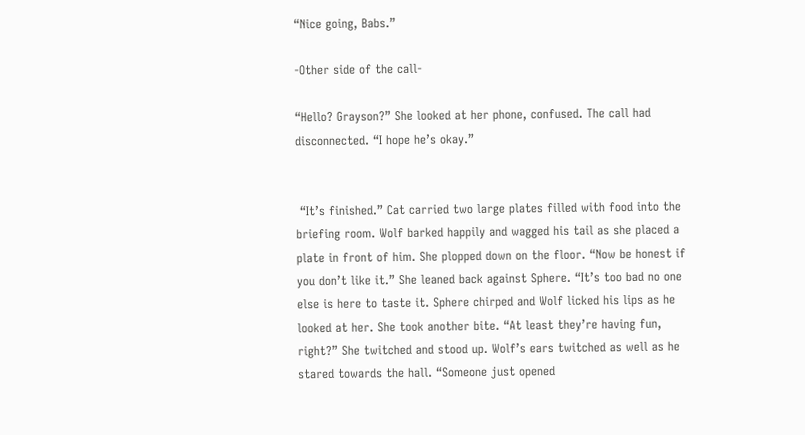“Nice going, Babs.”

-Other side of the call-

“Hello? Grayson?” She looked at her phone, confused. The call had disconnected. “I hope he’s okay.”


 “It’s finished.” Cat carried two large plates filled with food into the briefing room. Wolf barked happily and wagged his tail as she placed a plate in front of him. She plopped down on the floor. “Now be honest if you don’t like it.” She leaned back against Sphere. “It’s too bad no one else is here to taste it. Sphere chirped and Wolf licked his lips as he looked at her. She took another bite. “At least they’re having fun, right?” She twitched and stood up. Wolf’s ears twitched as well as he stared towards the hall. “Someone just opened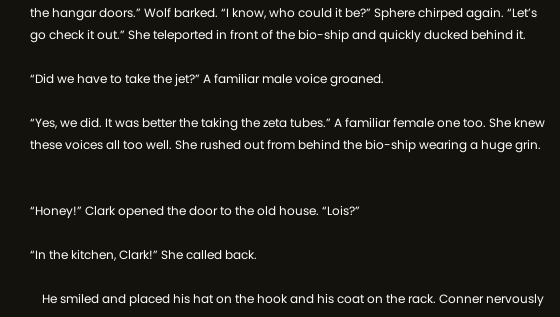the hangar doors.” Wolf barked. “I know, who could it be?” Sphere chirped again. “Let’s go check it out.” She teleported in front of the bio-ship and quickly ducked behind it.

“Did we have to take the jet?” A familiar male voice groaned.

“Yes, we did. It was better the taking the zeta tubes.” A familiar female one too. She knew these voices all too well. She rushed out from behind the bio-ship wearing a huge grin.


“Honey!” Clark opened the door to the old house. “Lois?”

“In the kitchen, Clark!” She called back.

    He smiled and placed his hat on the hook and his coat on the rack. Conner nervously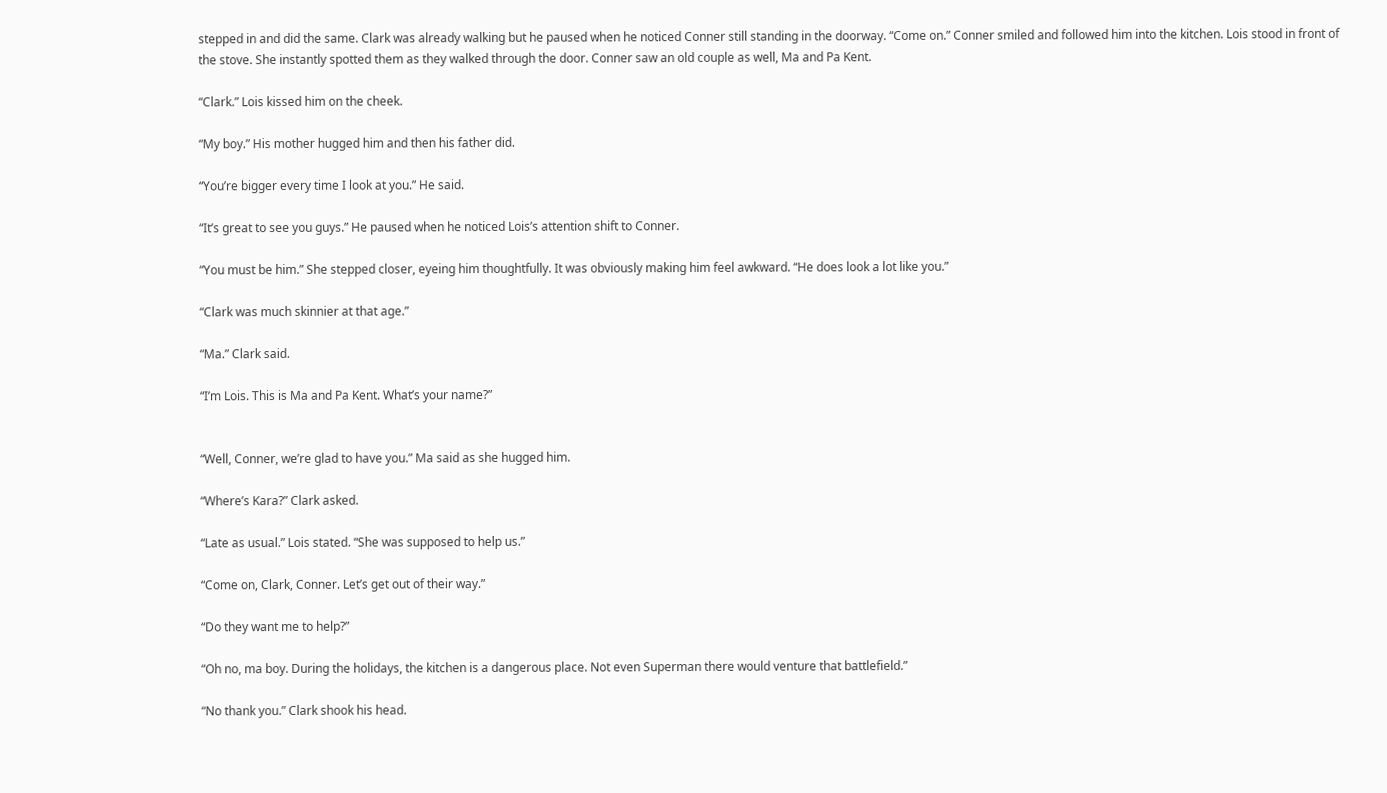stepped in and did the same. Clark was already walking but he paused when he noticed Conner still standing in the doorway. “Come on.” Conner smiled and followed him into the kitchen. Lois stood in front of the stove. She instantly spotted them as they walked through the door. Conner saw an old couple as well, Ma and Pa Kent.

“Clark.” Lois kissed him on the cheek.

“My boy.” His mother hugged him and then his father did.

“You’re bigger every time I look at you.” He said.

“It’s great to see you guys.” He paused when he noticed Lois’s attention shift to Conner.

“You must be him.” She stepped closer, eyeing him thoughtfully. It was obviously making him feel awkward. “He does look a lot like you.”

“Clark was much skinnier at that age.”

“Ma.” Clark said.

“I’m Lois. This is Ma and Pa Kent. What’s your name?”


“Well, Conner, we’re glad to have you.” Ma said as she hugged him.

“Where’s Kara?” Clark asked.

“Late as usual.” Lois stated. “She was supposed to help us.”

“Come on, Clark, Conner. Let’s get out of their way.”

“Do they want me to help?”

“Oh no, ma boy. During the holidays, the kitchen is a dangerous place. Not even Superman there would venture that battlefield.”

“No thank you.” Clark shook his head.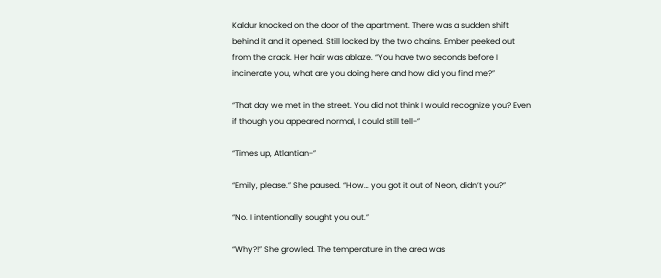Kaldur knocked on the door of the apartment. There was a sudden shift behind it and it opened. Still locked by the two chains. Ember peeked out from the crack. Her hair was ablaze. “You have two seconds before I incinerate you, what are you doing here and how did you find me?”

“That day we met in the street. You did not think I would recognize you? Even if though you appeared normal, I could still tell-”

“Times up, Atlantian-”

“Emily, please.” She paused. “How… you got it out of Neon, didn’t you?”

“No. I intentionally sought you out.”

“Why?!” She growled. The temperature in the area was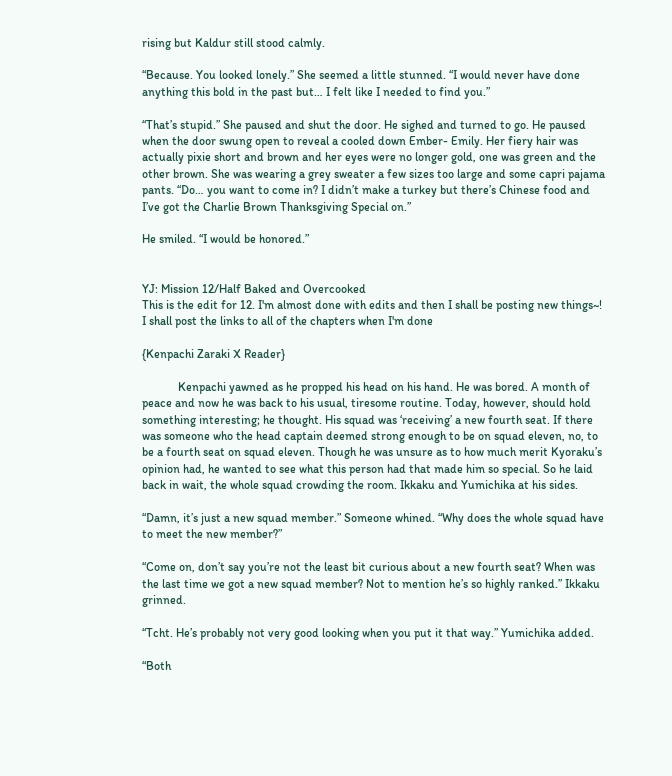rising but Kaldur still stood calmly.

“Because. You looked lonely.” She seemed a little stunned. “I would never have done anything this bold in the past but… I felt like I needed to find you.”

“That’s stupid.” She paused and shut the door. He sighed and turned to go. He paused when the door swung open to reveal a cooled down Ember- Emily. Her fiery hair was actually pixie short and brown and her eyes were no longer gold, one was green and the other brown. She was wearing a grey sweater a few sizes too large and some capri pajama pants. “Do… you want to come in? I didn’t make a turkey but there’s Chinese food and I’ve got the Charlie Brown Thanksgiving Special on.”

He smiled. “I would be honored.”


YJ: Mission 12/Half Baked and Overcooked
This is the edit for 12. I'm almost done with edits and then I shall be posting new things~!
I shall post the links to all of the chapters when I'm done

{Kenpachi Zaraki X Reader}

            Kenpachi yawned as he propped his head on his hand. He was bored. A month of peace and now he was back to his usual, tiresome routine. Today, however, should hold something interesting; he thought. His squad was ‘receiving’ a new fourth seat. If there was someone who the head captain deemed strong enough to be on squad eleven, no, to be a fourth seat on squad eleven. Though he was unsure as to how much merit Kyoraku’s opinion had, he wanted to see what this person had that made him so special. So he laid back in wait, the whole squad crowding the room. Ikkaku and Yumichika at his sides.

“Damn, it’s just a new squad member.” Someone whined. “Why does the whole squad have to meet the new member?”

“Come on, don’t say you’re not the least bit curious about a new fourth seat? When was the last time we got a new squad member? Not to mention he’s so highly ranked.” Ikkaku grinned.

“Tcht. He’s probably not very good looking when you put it that way.” Yumichika added.

“Both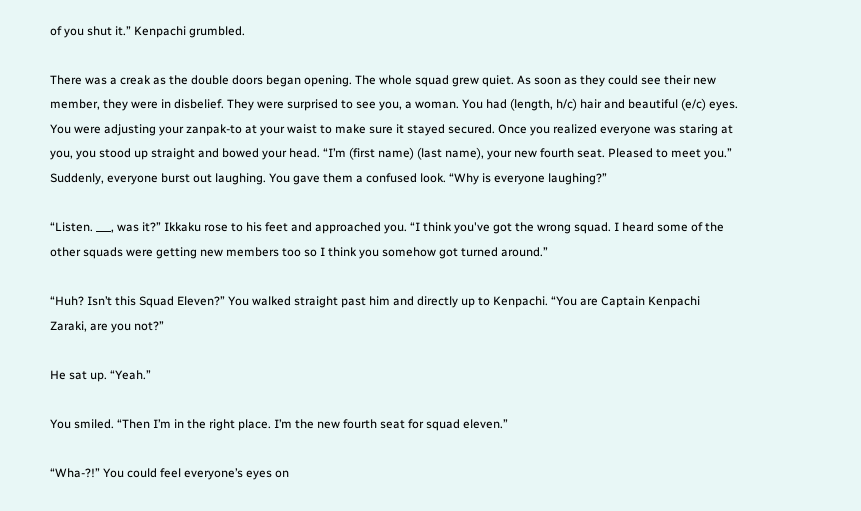of you shut it.” Kenpachi grumbled.

There was a creak as the double doors began opening. The whole squad grew quiet. As soon as they could see their new member, they were in disbelief. They were surprised to see you, a woman. You had (length, h/c) hair and beautiful (e/c) eyes. You were adjusting your zanpak-to at your waist to make sure it stayed secured. Once you realized everyone was staring at you, you stood up straight and bowed your head. “I’m (first name) (last name), your new fourth seat. Pleased to meet you.” Suddenly, everyone burst out laughing. You gave them a confused look. “Why is everyone laughing?”

“Listen. ___, was it?” Ikkaku rose to his feet and approached you. “I think you've got the wrong squad. I heard some of the other squads were getting new members too so I think you somehow got turned around.”

“Huh? Isn’t this Squad Eleven?” You walked straight past him and directly up to Kenpachi. “You are Captain Kenpachi Zaraki, are you not?”

He sat up. “Yeah.”

You smiled. “Then I’m in the right place. I’m the new fourth seat for squad eleven.”

“Wha-?!” You could feel everyone’s eyes on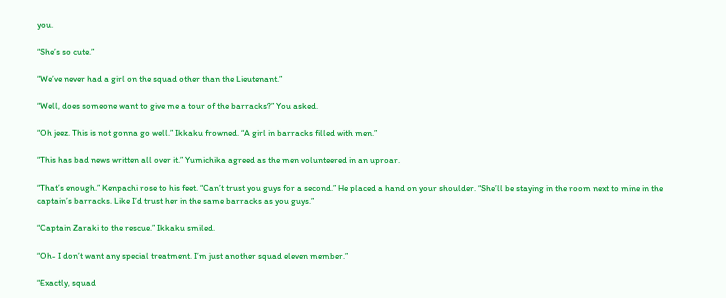you.

“She’s so cute.”

“We’ve never had a girl on the squad other than the Lieutenant.”

“Well, does someone want to give me a tour of the barracks?” You asked.

“Oh jeez. This is not gonna go well.” Ikkaku frowned. “A girl in barracks filled with men.”

“This has bad news written all over it.” Yumichika agreed as the men volunteered in an uproar.

“That’s enough.” Kenpachi rose to his feet. “Can’t trust you guys for a second.” He placed a hand on your shoulder. “She’ll be staying in the room next to mine in the captain’s barracks. Like I’d trust her in the same barracks as you guys.”

“Captain Zaraki to the rescue.” Ikkaku smiled.

“Oh- I don’t want any special treatment. I’m just another squad eleven member.”

“Exactly, squad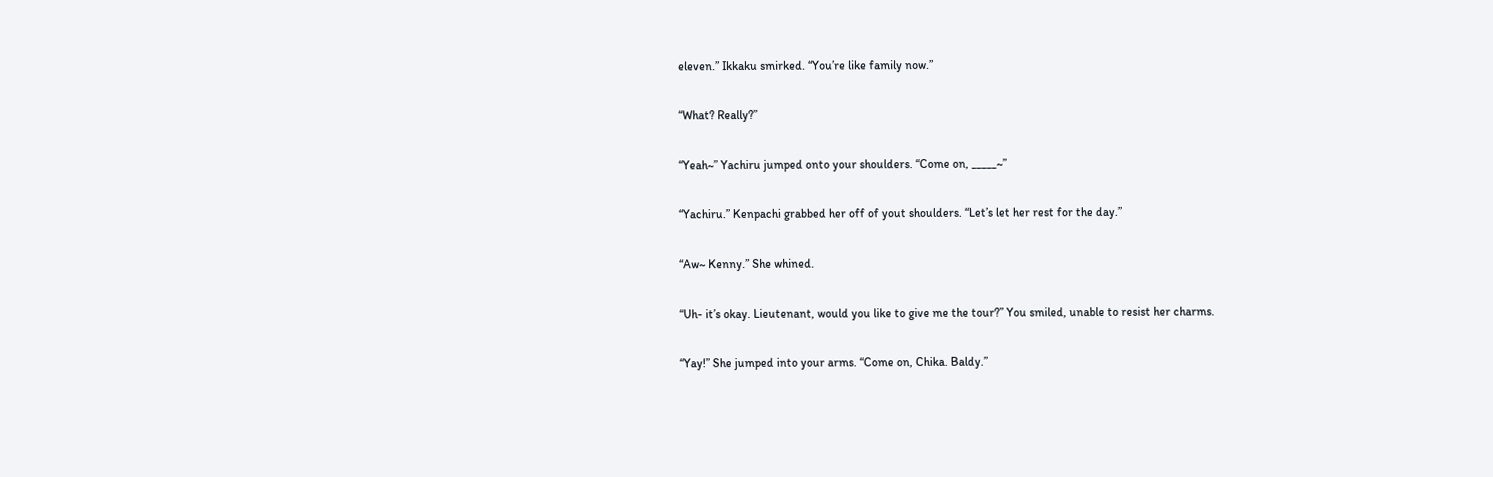eleven.” Ikkaku smirked. “You’re like family now.”

“What? Really?”

“Yeah~” Yachiru jumped onto your shoulders. “Come on, _____~”

“Yachiru.” Kenpachi grabbed her off of yout shoulders. “Let’s let her rest for the day.”

“Aw~ Kenny.” She whined.

“Uh- it’s okay. Lieutenant, would you like to give me the tour?” You smiled, unable to resist her charms.

“Yay!” She jumped into your arms. “Come on, Chika. Baldy.”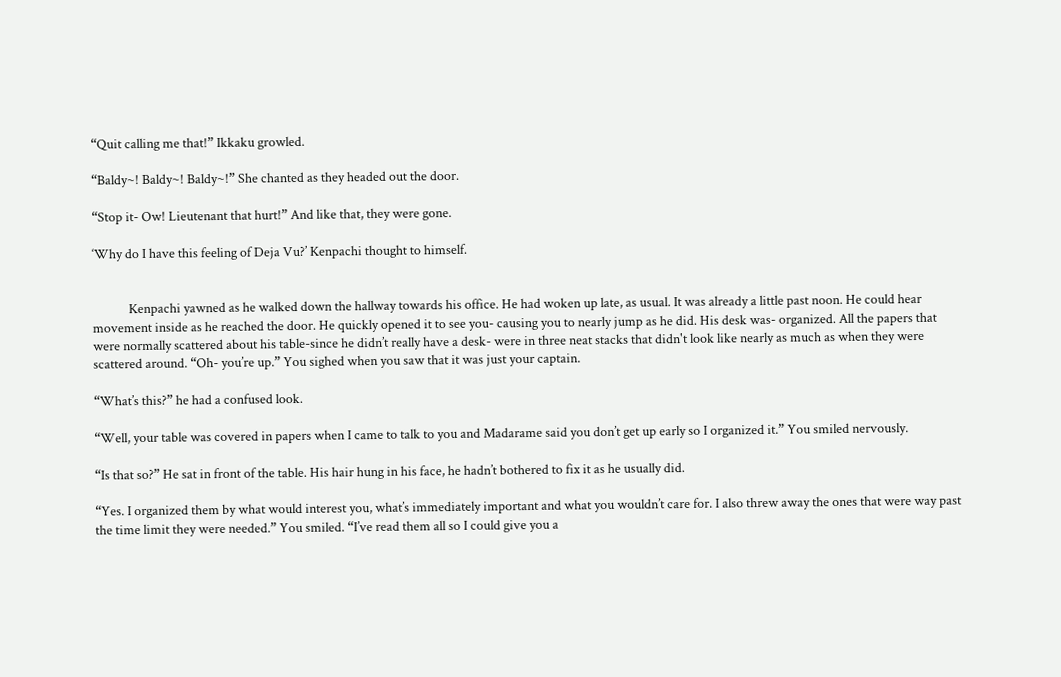“Quit calling me that!” Ikkaku growled.

“Baldy~! Baldy~! Baldy~!” She chanted as they headed out the door.

“Stop it- Ow! Lieutenant that hurt!” And like that, they were gone.

‘Why do I have this feeling of Deja Vu?’ Kenpachi thought to himself.


            Kenpachi yawned as he walked down the hallway towards his office. He had woken up late, as usual. It was already a little past noon. He could hear movement inside as he reached the door. He quickly opened it to see you- causing you to nearly jump as he did. His desk was- organized. All the papers that were normally scattered about his table-since he didn’t really have a desk- were in three neat stacks that didn't look like nearly as much as when they were scattered around. “Oh- you’re up.” You sighed when you saw that it was just your captain.

“What’s this?” he had a confused look.

“Well, your table was covered in papers when I came to talk to you and Madarame said you don’t get up early so I organized it.” You smiled nervously.

“Is that so?” He sat in front of the table. His hair hung in his face, he hadn’t bothered to fix it as he usually did.

“Yes. I organized them by what would interest you, what’s immediately important and what you wouldn’t care for. I also threw away the ones that were way past the time limit they were needed.” You smiled. “I’ve read them all so I could give you a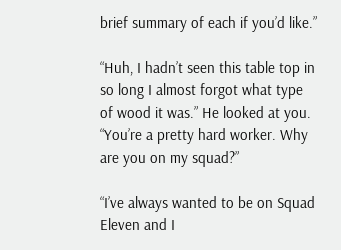brief summary of each if you’d like.”

“Huh, I hadn’t seen this table top in so long I almost forgot what type of wood it was.” He looked at you. “You’re a pretty hard worker. Why are you on my squad?”

“I’ve always wanted to be on Squad Eleven and I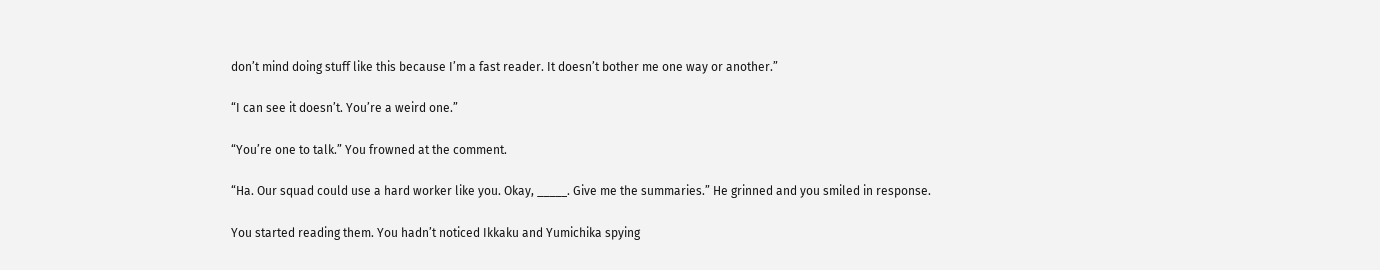don’t mind doing stuff like this because I’m a fast reader. It doesn’t bother me one way or another.”

“I can see it doesn’t. You’re a weird one.”

“You’re one to talk.” You frowned at the comment.

“Ha. Our squad could use a hard worker like you. Okay, _____. Give me the summaries.” He grinned and you smiled in response.

You started reading them. You hadn’t noticed Ikkaku and Yumichika spying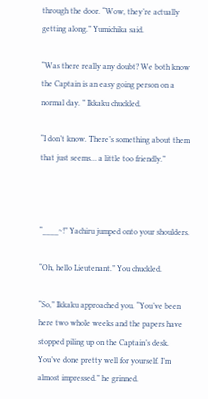through the door. “Wow, they’re actually getting along.” Yumichika said.

“Was there really any doubt? We both know the Captain is an easy going person on a normal day. ” Ikkaku chuckled.

“I don’t know. There’s something about them that just seems… a little too friendly.”



“____~!” Yachiru jumped onto your shoulders.

“Oh, hello Lieutenant.” You chuckled.

“So,” Ikkaku approached you. “You’ve been here two whole weeks and the papers have stopped piling up on the Captain’s desk. You’ve done pretty well for yourself. I’m almost impressed.” he grinned.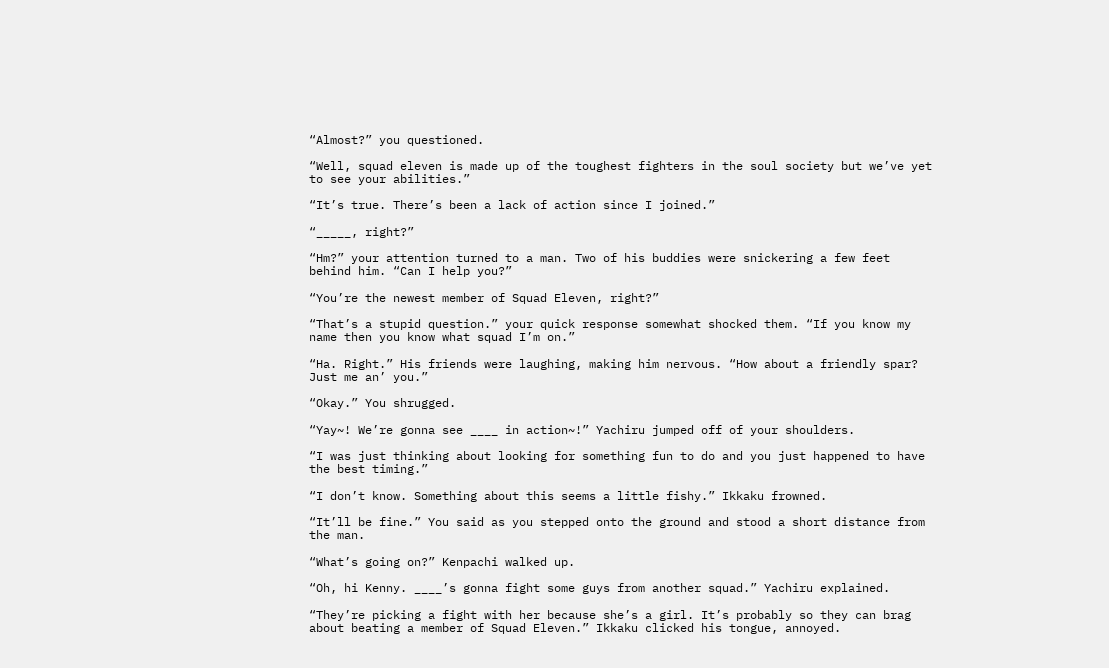“Almost?” you questioned.

“Well, squad eleven is made up of the toughest fighters in the soul society but we’ve yet to see your abilities.”

“It’s true. There’s been a lack of action since I joined.”

“_____, right?”

“Hm?” your attention turned to a man. Two of his buddies were snickering a few feet behind him. “Can I help you?”

“You’re the newest member of Squad Eleven, right?”

“That’s a stupid question.” your quick response somewhat shocked them. “If you know my name then you know what squad I’m on.”

“Ha. Right.” His friends were laughing, making him nervous. “How about a friendly spar? Just me an’ you.”

“Okay.” You shrugged.

“Yay~! We’re gonna see ____ in action~!” Yachiru jumped off of your shoulders.

“I was just thinking about looking for something fun to do and you just happened to have the best timing.”

“I don’t know. Something about this seems a little fishy.” Ikkaku frowned.

“It’ll be fine.” You said as you stepped onto the ground and stood a short distance from the man.

“What’s going on?” Kenpachi walked up.

“Oh, hi Kenny. ____’s gonna fight some guys from another squad.” Yachiru explained.

“They’re picking a fight with her because she’s a girl. It’s probably so they can brag about beating a member of Squad Eleven.” Ikkaku clicked his tongue, annoyed.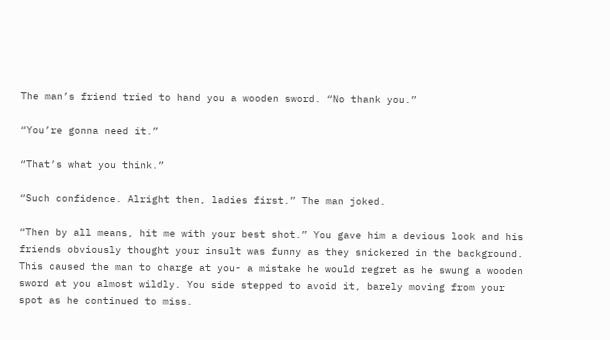The man’s friend tried to hand you a wooden sword. “No thank you.”

“You’re gonna need it.”

“That’s what you think.”

“Such confidence. Alright then, ladies first.” The man joked.

“Then by all means, hit me with your best shot.” You gave him a devious look and his friends obviously thought your insult was funny as they snickered in the background. This caused the man to charge at you- a mistake he would regret as he swung a wooden sword at you almost wildly. You side stepped to avoid it, barely moving from your spot as he continued to miss.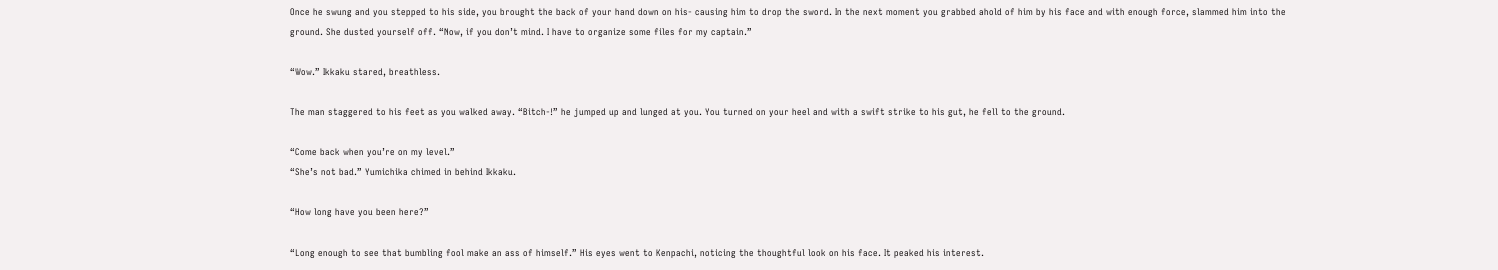Once he swung and you stepped to his side, you brought the back of your hand down on his- causing him to drop the sword. In the next moment you grabbed ahold of him by his face and with enough force, slammed him into the ground. She dusted yourself off. “Now, if you don’t mind. I have to organize some files for my captain.”

“Wow.” Ikkaku stared, breathless.

The man staggered to his feet as you walked away. “Bitch-!” he jumped up and lunged at you. You turned on your heel and with a swift strike to his gut, he fell to the ground.

“Come back when you’re on my level.”
“She’s not bad.” Yumichika chimed in behind Ikkaku.

“How long have you been here?”

“Long enough to see that bumbling fool make an ass of himself.” His eyes went to Kenpachi, noticing the thoughtful look on his face. It peaked his interest.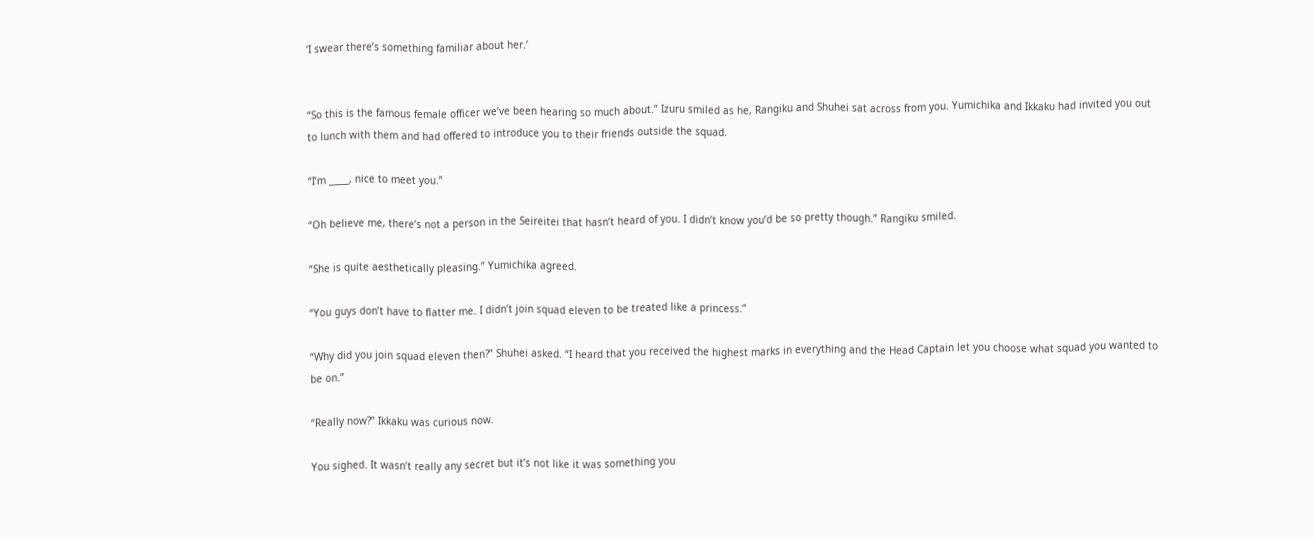‘I swear there’s something familiar about her.’


“So this is the famous female officer we’ve been hearing so much about.” Izuru smiled as he, Rangiku and Shuhei sat across from you. Yumichika and Ikkaku had invited you out to lunch with them and had offered to introduce you to their friends outside the squad.

“I’m _____, nice to meet you.”

“Oh believe me, there’s not a person in the Seireitei that hasn’t heard of you. I didn’t know you’d be so pretty though.” Rangiku smiled.

“She is quite aesthetically pleasing.” Yumichika agreed.

“You guys don’t have to flatter me. I didn’t join squad eleven to be treated like a princess.”

“Why did you join squad eleven then?” Shuhei asked. “I heard that you received the highest marks in everything and the Head Captain let you choose what squad you wanted to be on.”

“Really now?” Ikkaku was curious now.

You sighed. It wasn’t really any secret but it’s not like it was something you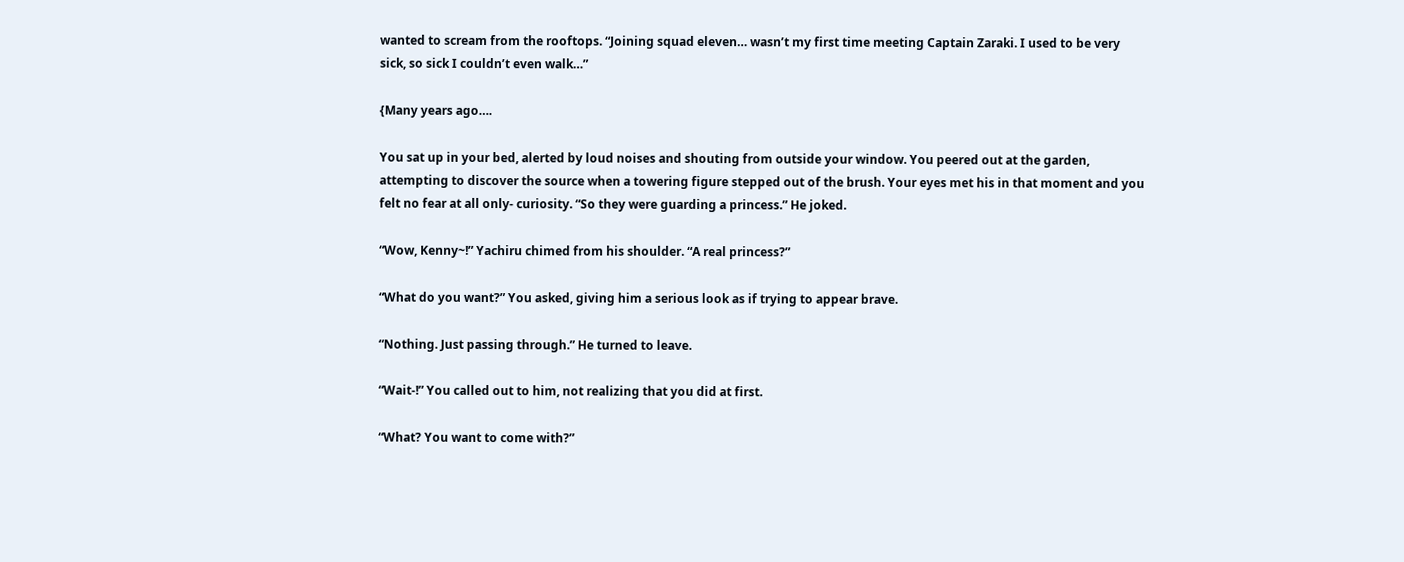wanted to scream from the rooftops. “Joining squad eleven… wasn’t my first time meeting Captain Zaraki. I used to be very sick, so sick I couldn’t even walk…”

{Many years ago….

You sat up in your bed, alerted by loud noises and shouting from outside your window. You peered out at the garden, attempting to discover the source when a towering figure stepped out of the brush. Your eyes met his in that moment and you felt no fear at all only- curiosity. “So they were guarding a princess.” He joked.

“Wow, Kenny~!” Yachiru chimed from his shoulder. “A real princess?”

“What do you want?” You asked, giving him a serious look as if trying to appear brave.

“Nothing. Just passing through.” He turned to leave.

“Wait-!” You called out to him, not realizing that you did at first.

“What? You want to come with?”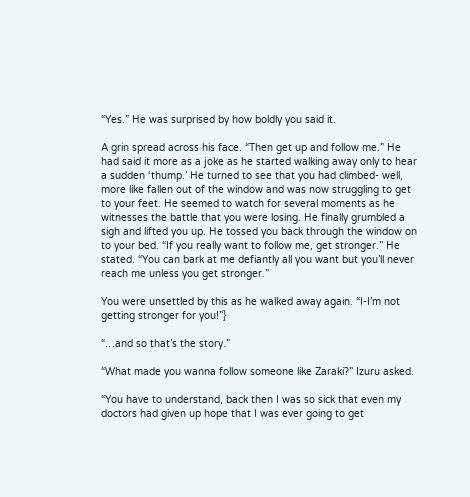“Yes.” He was surprised by how boldly you said it.

A grin spread across his face. “Then get up and follow me.” He had said it more as a joke as he started walking away only to hear a sudden ‘thump.’ He turned to see that you had climbed- well, more like fallen out of the window and was now struggling to get to your feet. He seemed to watch for several moments as he witnesses the battle that you were losing. He finally grumbled a sigh and lifted you up. He tossed you back through the window on to your bed. “If you really want to follow me, get stronger.” He stated. “You can bark at me defiantly all you want but you’ll never reach me unless you get stronger.”

You were unsettled by this as he walked away again. “I-I’m not getting stronger for you!”}

“…and so that’s the story.”

“What made you wanna follow someone like Zaraki?” Izuru asked.

“You have to understand, back then I was so sick that even my doctors had given up hope that I was ever going to get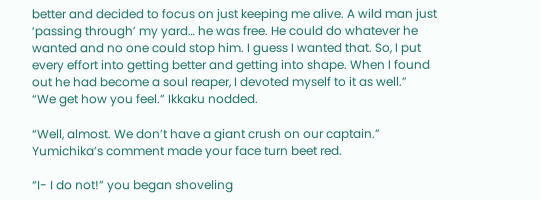better and decided to focus on just keeping me alive. A wild man just ‘passing through’ my yard… he was free. He could do whatever he wanted and no one could stop him. I guess I wanted that. So, I put every effort into getting better and getting into shape. When I found out he had become a soul reaper, I devoted myself to it as well.”
“We get how you feel.” Ikkaku nodded.

“Well, almost. We don’t have a giant crush on our captain.” Yumichika’s comment made your face turn beet red.

“I- I do not!” you began shoveling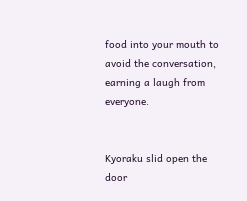food into your mouth to avoid the conversation, earning a laugh from everyone.


Kyoraku slid open the door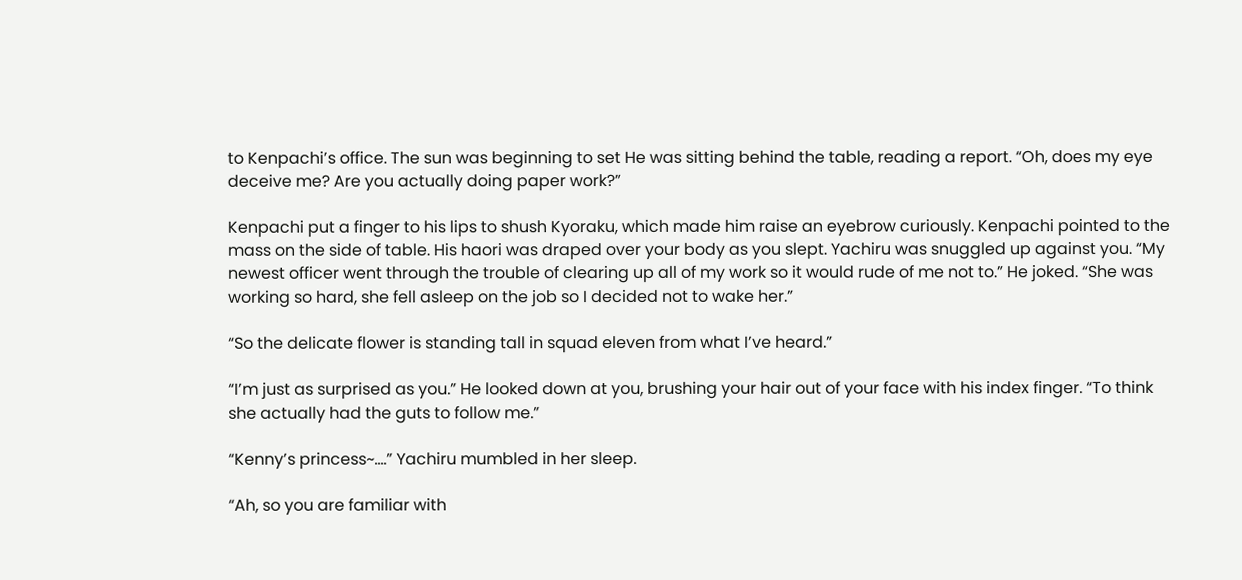to Kenpachi’s office. The sun was beginning to set He was sitting behind the table, reading a report. “Oh, does my eye deceive me? Are you actually doing paper work?”

Kenpachi put a finger to his lips to shush Kyoraku, which made him raise an eyebrow curiously. Kenpachi pointed to the mass on the side of table. His haori was draped over your body as you slept. Yachiru was snuggled up against you. “My newest officer went through the trouble of clearing up all of my work so it would rude of me not to.” He joked. “She was working so hard, she fell asleep on the job so I decided not to wake her.”

“So the delicate flower is standing tall in squad eleven from what I’ve heard.”

“I’m just as surprised as you.” He looked down at you, brushing your hair out of your face with his index finger. “To think she actually had the guts to follow me.”

“Kenny’s princess~….” Yachiru mumbled in her sleep.

“Ah, so you are familiar with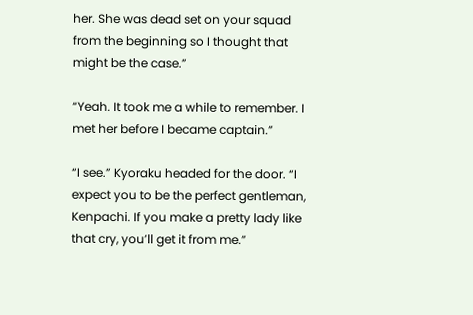her. She was dead set on your squad from the beginning so I thought that might be the case.”

“Yeah. It took me a while to remember. I met her before I became captain.”

“I see.” Kyoraku headed for the door. “I expect you to be the perfect gentleman, Kenpachi. If you make a pretty lady like that cry, you’ll get it from me.”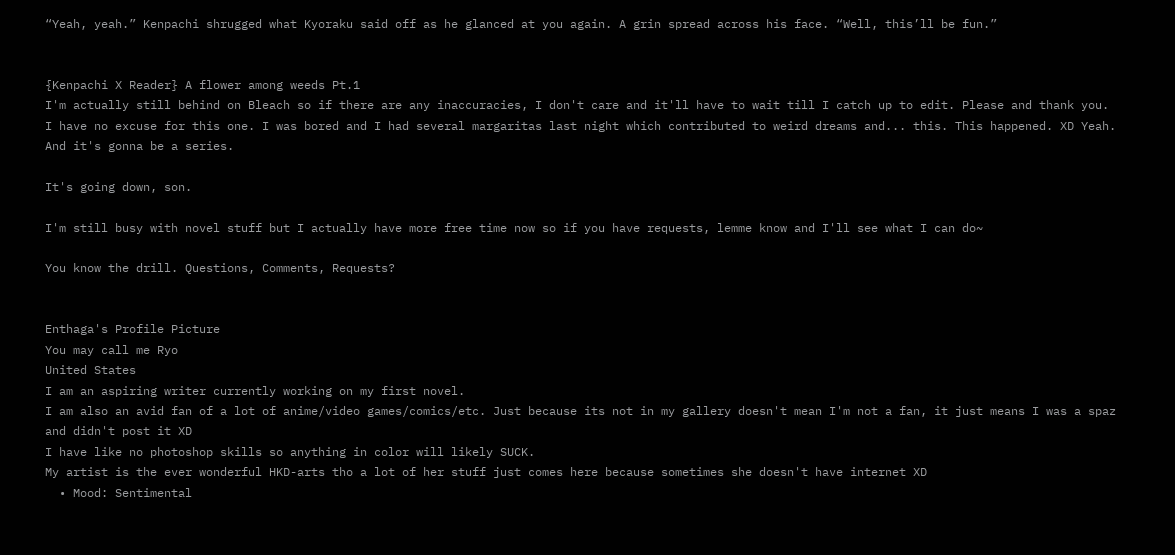“Yeah, yeah.” Kenpachi shrugged what Kyoraku said off as he glanced at you again. A grin spread across his face. “Well, this’ll be fun.”


{Kenpachi X Reader} A flower among weeds Pt.1
I'm actually still behind on Bleach so if there are any inaccuracies, I don't care and it'll have to wait till I catch up to edit. Please and thank you.
I have no excuse for this one. I was bored and I had several margaritas last night which contributed to weird dreams and... this. This happened. XD Yeah. And it's gonna be a series.

It's going down, son.

I'm still busy with novel stuff but I actually have more free time now so if you have requests, lemme know and I'll see what I can do~

You know the drill. Questions, Comments, Requests?


Enthaga's Profile Picture
You may call me Ryo
United States
I am an aspiring writer currently working on my first novel.
I am also an avid fan of a lot of anime/video games/comics/etc. Just because its not in my gallery doesn't mean I'm not a fan, it just means I was a spaz and didn't post it XD
I have like no photoshop skills so anything in color will likely SUCK.
My artist is the ever wonderful HKD-arts tho a lot of her stuff just comes here because sometimes she doesn't have internet XD
  • Mood: Sentimental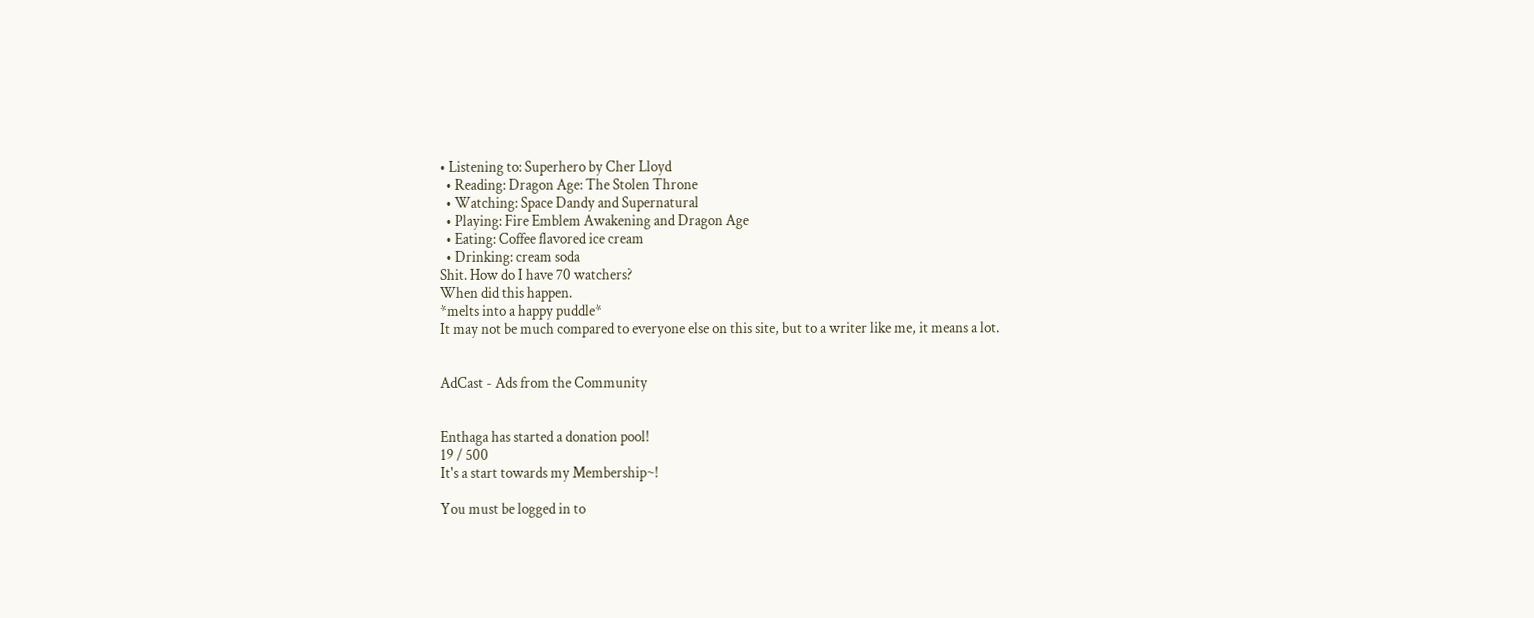• Listening to: Superhero by Cher Lloyd
  • Reading: Dragon Age: The Stolen Throne
  • Watching: Space Dandy and Supernatural
  • Playing: Fire Emblem Awakening and Dragon Age
  • Eating: Coffee flavored ice cream
  • Drinking: cream soda
Shit. How do I have 70 watchers?
When did this happen.
*melts into a happy puddle*
It may not be much compared to everyone else on this site, but to a writer like me, it means a lot.


AdCast - Ads from the Community


Enthaga has started a donation pool!
19 / 500
It's a start towards my Membership~!

You must be logged in to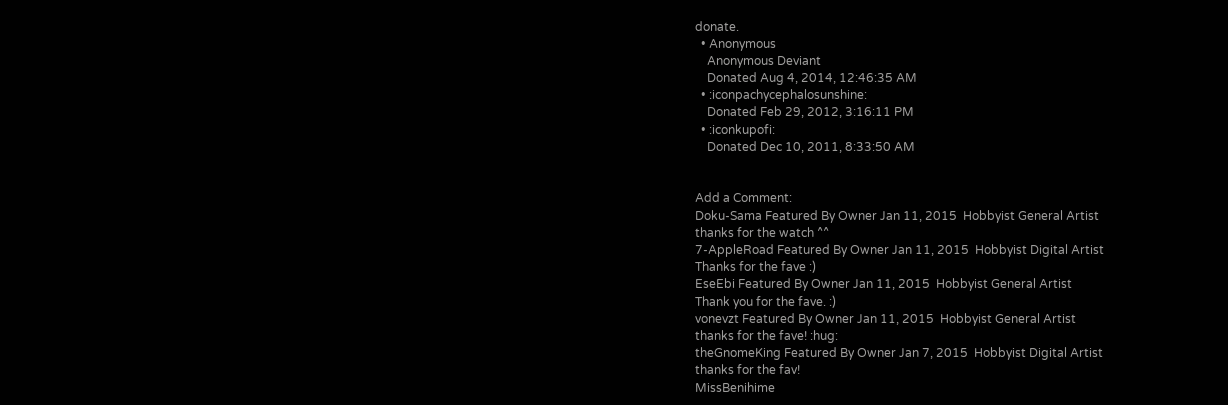donate.
  • Anonymous
    Anonymous Deviant
    Donated Aug 4, 2014, 12:46:35 AM
  • :iconpachycephalosunshine:
    Donated Feb 29, 2012, 3:16:11 PM
  • :iconkupofi:
    Donated Dec 10, 2011, 8:33:50 AM


Add a Comment:
Doku-Sama Featured By Owner Jan 11, 2015  Hobbyist General Artist
thanks for the watch ^^
7-AppleRoad Featured By Owner Jan 11, 2015  Hobbyist Digital Artist
Thanks for the fave :)
EseEbi Featured By Owner Jan 11, 2015  Hobbyist General Artist
Thank you for the fave. :)
vonevzt Featured By Owner Jan 11, 2015  Hobbyist General Artist
thanks for the fave! :hug:
theGnomeKing Featured By Owner Jan 7, 2015  Hobbyist Digital Artist
thanks for the fav!
MissBenihime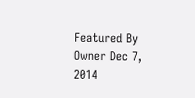Featured By Owner Dec 7, 2014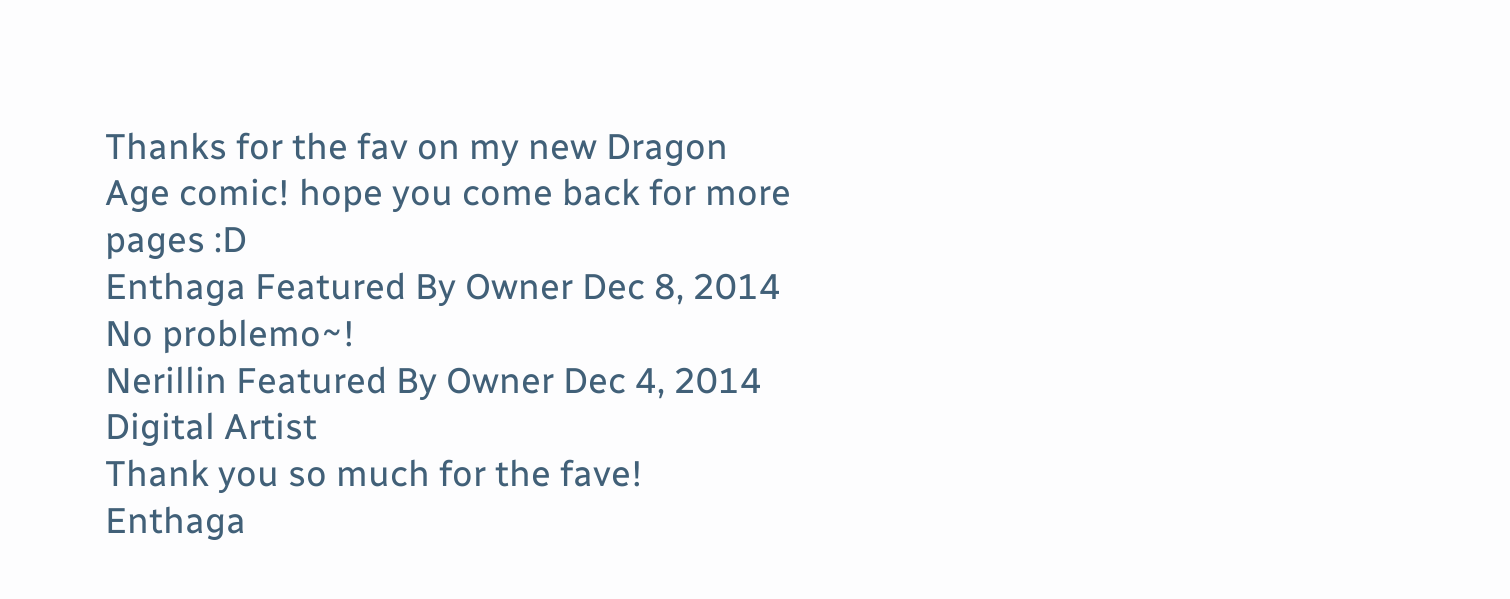Thanks for the fav on my new Dragon Age comic! hope you come back for more pages :D
Enthaga Featured By Owner Dec 8, 2014
No problemo~!
Nerillin Featured By Owner Dec 4, 2014   Digital Artist
Thank you so much for the fave!
Enthaga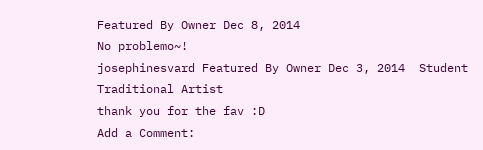Featured By Owner Dec 8, 2014
No problemo~!
josephinesvard Featured By Owner Dec 3, 2014  Student Traditional Artist
thank you for the fav :D
Add a Comment: